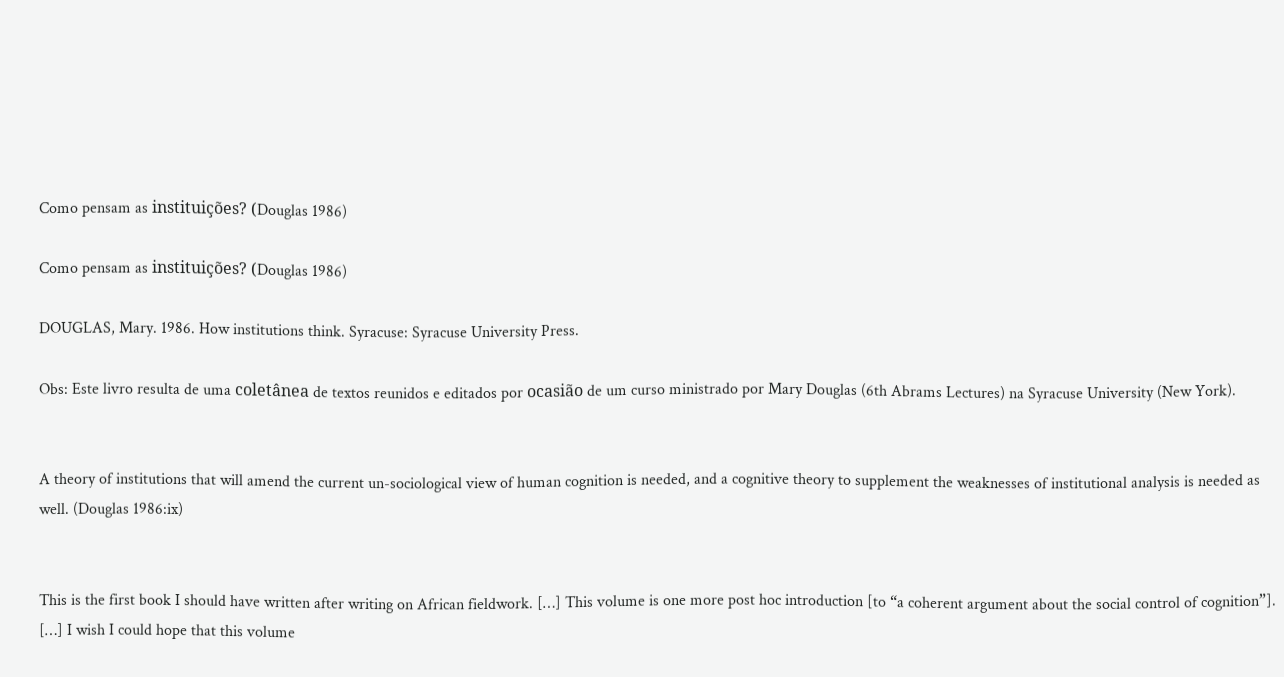Como pensam as instituições? (Douglas 1986)

Como pensam as instituições? (Douglas 1986)

DOUGLAS, Mary. 1986. How institutions think. Syracuse: Syracuse University Press.

Obs: Este livro resulta de uma coletânea de textos reunidos e editados por ocasião de um curso ministrado por Mary Douglas (6th Abrams Lectures) na Syracuse University (New York).


A theory of institutions that will amend the current un-sociological view of human cognition is needed, and a cognitive theory to supplement the weaknesses of institutional analysis is needed as well. (Douglas 1986:ix)


This is the first book I should have written after writing on African fieldwork. […] This volume is one more post hoc introduction [to “a coherent argument about the social control of cognition”]. […] I wish I could hope that this volume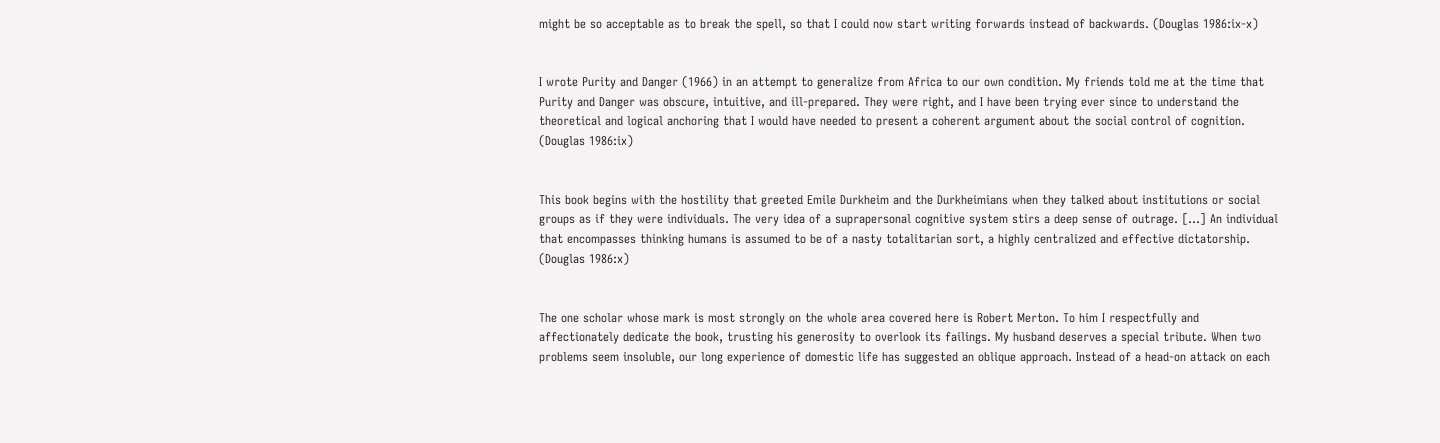might be so acceptable as to break the spell, so that I could now start writing forwards instead of backwards. (Douglas 1986:ix-x)


I wrote Purity and Danger (1966) in an attempt to generalize from Africa to our own condition. My friends told me at the time that Purity and Danger was obscure, intuitive, and ill-prepared. They were right, and I have been trying ever since to understand the theoretical and logical anchoring that I would have needed to present a coherent argument about the social control of cognition. (Douglas 1986:ix)


This book begins with the hostility that greeted Emile Durkheim and the Durkheimians when they talked about institutions or social groups as if they were individuals. The very idea of a suprapersonal cognitive system stirs a deep sense of outrage. […] An individual that encompasses thinking humans is assumed to be of a nasty totalitarian sort, a highly centralized and effective dictatorship. (Douglas 1986:x)


The one scholar whose mark is most strongly on the whole area covered here is Robert Merton. To him I respectfully and affectionately dedicate the book, trusting his generosity to overlook its failings. My husband deserves a special tribute. When two problems seem insoluble, our long experience of domestic life has suggested an oblique approach. Instead of a head-on attack on each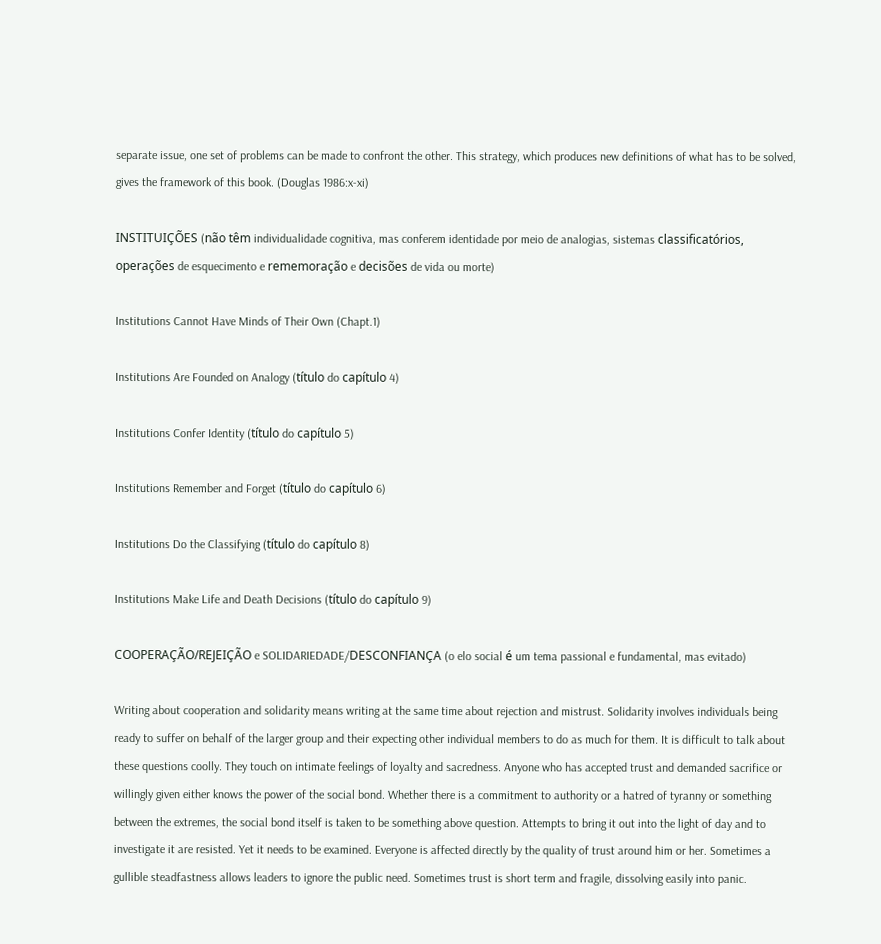separate issue, one set of problems can be made to confront the other. This strategy, which produces new definitions of what has to be solved, gives the framework of this book. (Douglas 1986:x-xi)

INSTITUIÇÕES (não têm individualidade cognitiva, mas conferem identidade por meio de analogias, sistemas classificatórios, operações de esquecimento e rememoração e decisões de vida ou morte)

Institutions Cannot Have Minds of Their Own (Chapt.1)

Institutions Are Founded on Analogy (título do capítulo 4)

Institutions Confer Identity (título do capítulo 5)

Institutions Remember and Forget (título do capítulo 6)

Institutions Do the Classifying (título do capítulo 8)

Institutions Make Life and Death Decisions (título do capítulo 9)

COOPERAÇÃO/REJEIÇÃO e SOLIDARIEDADE/DESCONFIANÇA (o elo social é um tema passional e fundamental, mas evitado)

Writing about cooperation and solidarity means writing at the same time about rejection and mistrust. Solidarity involves individuals being ready to suffer on behalf of the larger group and their expecting other individual members to do as much for them. It is difficult to talk about these questions coolly. They touch on intimate feelings of loyalty and sacredness. Anyone who has accepted trust and demanded sacrifice or willingly given either knows the power of the social bond. Whether there is a commitment to authority or a hatred of tyranny or something between the extremes, the social bond itself is taken to be something above question. Attempts to bring it out into the light of day and to investigate it are resisted. Yet it needs to be examined. Everyone is affected directly by the quality of trust around him or her. Sometimes a gullible steadfastness allows leaders to ignore the public need. Sometimes trust is short term and fragile, dissolving easily into panic.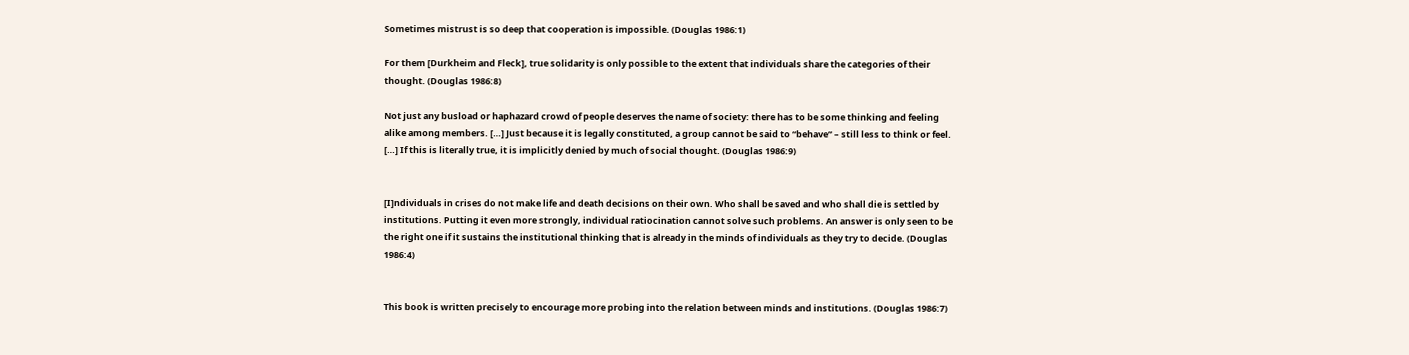Sometimes mistrust is so deep that cooperation is impossible. (Douglas 1986:1)

For them [Durkheim and Fleck], true solidarity is only possible to the extent that individuals share the categories of their thought. (Douglas 1986:8)

Not just any busload or haphazard crowd of people deserves the name of society: there has to be some thinking and feeling alike among members. […] Just because it is legally constituted, a group cannot be said to “behave” – still less to think or feel. […] If this is literally true, it is implicitly denied by much of social thought. (Douglas 1986:9)


[I]ndividuals in crises do not make life and death decisions on their own. Who shall be saved and who shall die is settled by institutions. Putting it even more strongly, individual ratiocination cannot solve such problems. An answer is only seen to be the right one if it sustains the institutional thinking that is already in the minds of individuals as they try to decide. (Douglas 1986:4)


This book is written precisely to encourage more probing into the relation between minds and institutions. (Douglas 1986:7)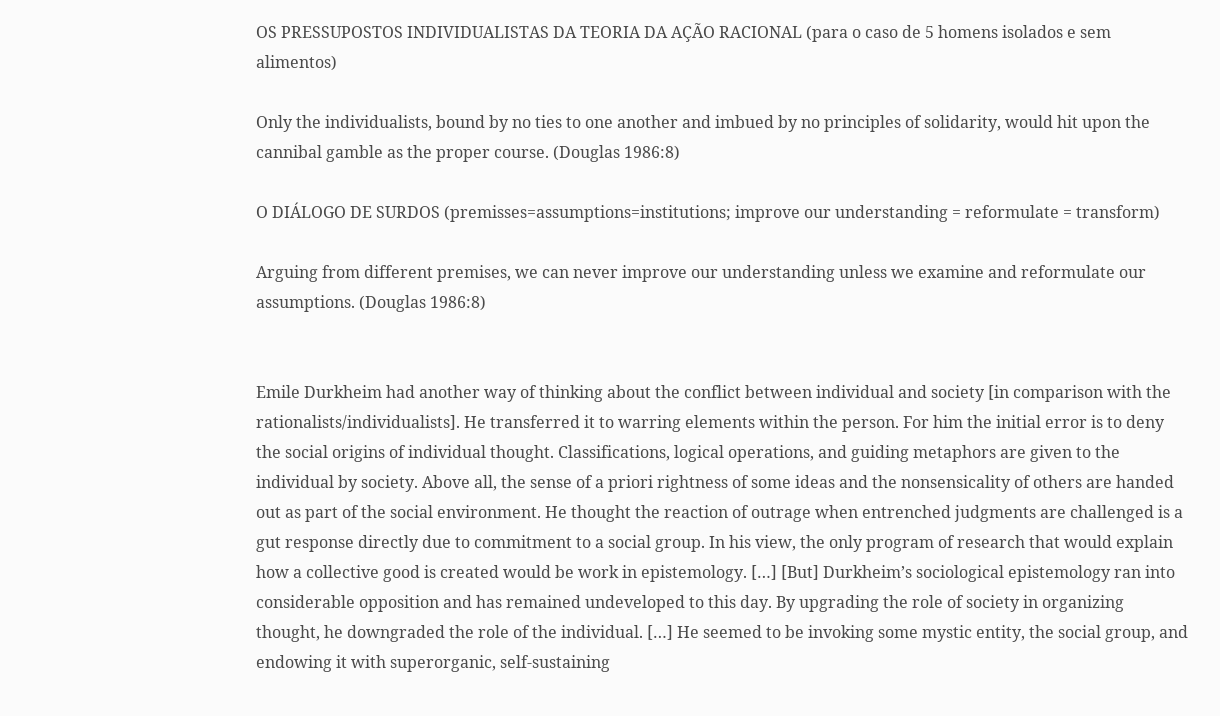OS PRESSUPOSTOS INDIVIDUALISTAS DA TEORIA DA AÇÃO RACIONAL (para o caso de 5 homens isolados e sem alimentos)

Only the individualists, bound by no ties to one another and imbued by no principles of solidarity, would hit upon the cannibal gamble as the proper course. (Douglas 1986:8)

O DIÁLOGO DE SURDOS (premisses=assumptions=institutions; improve our understanding = reformulate = transform)

Arguing from different premises, we can never improve our understanding unless we examine and reformulate our assumptions. (Douglas 1986:8)


Emile Durkheim had another way of thinking about the conflict between individual and society [in comparison with the rationalists/individualists]. He transferred it to warring elements within the person. For him the initial error is to deny the social origins of individual thought. Classifications, logical operations, and guiding metaphors are given to the individual by society. Above all, the sense of a priori rightness of some ideas and the nonsensicality of others are handed out as part of the social environment. He thought the reaction of outrage when entrenched judgments are challenged is a gut response directly due to commitment to a social group. In his view, the only program of research that would explain how a collective good is created would be work in epistemology. […] [But] Durkheim’s sociological epistemology ran into considerable opposition and has remained undeveloped to this day. By upgrading the role of society in organizing thought, he downgraded the role of the individual. […] He seemed to be invoking some mystic entity, the social group, and endowing it with superorganic, self-sustaining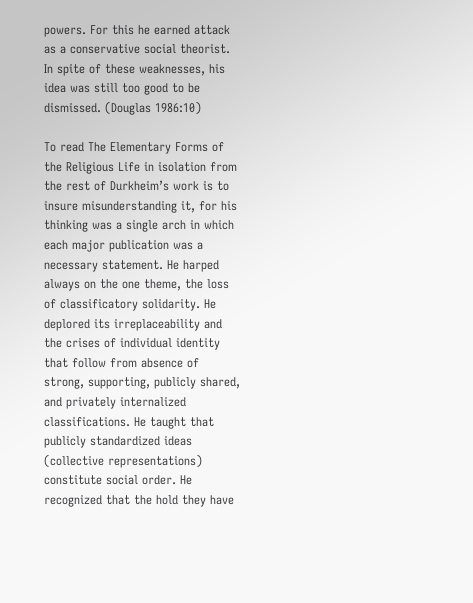powers. For this he earned attack as a conservative social theorist. In spite of these weaknesses, his idea was still too good to be dismissed. (Douglas 1986:10)

To read The Elementary Forms of the Religious Life in isolation from the rest of Durkheim’s work is to insure misunderstanding it, for his thinking was a single arch in which each major publication was a necessary statement. He harped always on the one theme, the loss of classificatory solidarity. He deplored its irreplaceability and the crises of individual identity that follow from absence of strong, supporting, publicly shared, and privately internalized classifications. He taught that publicly standardized ideas (collective representations) constitute social order. He recognized that the hold they have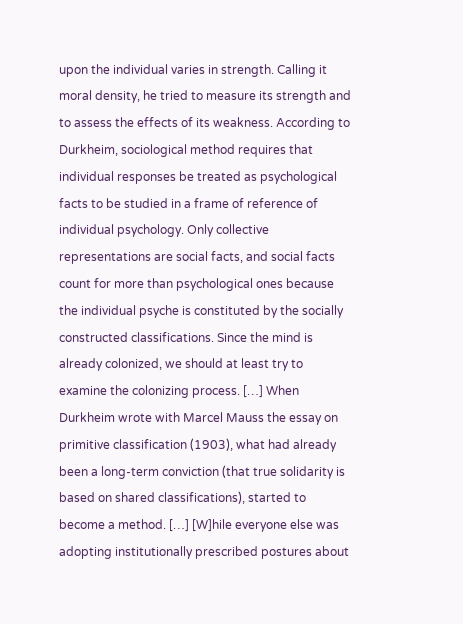upon the individual varies in strength. Calling it moral density, he tried to measure its strength and to assess the effects of its weakness. According to Durkheim, sociological method requires that individual responses be treated as psychological facts to be studied in a frame of reference of individual psychology. Only collective representations are social facts, and social facts count for more than psychological ones because the individual psyche is constituted by the socially constructed classifications. Since the mind is already colonized, we should at least try to examine the colonizing process. […] When Durkheim wrote with Marcel Mauss the essay on primitive classification (1903), what had already been a long-term conviction (that true solidarity is based on shared classifications), started to become a method. […] [W]hile everyone else was adopting institutionally prescribed postures about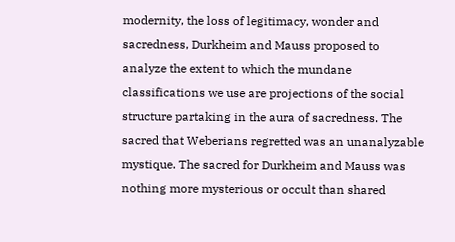modernity, the loss of legitimacy, wonder and sacredness, Durkheim and Mauss proposed to analyze the extent to which the mundane classifications we use are projections of the social structure partaking in the aura of sacredness. The sacred that Weberians regretted was an unanalyzable mystique. The sacred for Durkheim and Mauss was nothing more mysterious or occult than shared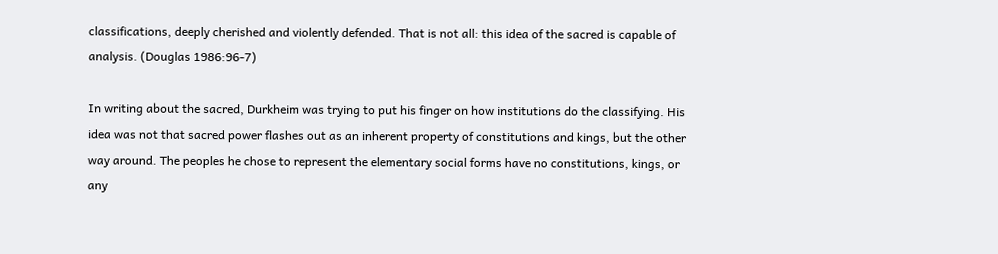classifications, deeply cherished and violently defended. That is not all: this idea of the sacred is capable of analysis. (Douglas 1986:96-7)

In writing about the sacred, Durkheim was trying to put his finger on how institutions do the classifying. His idea was not that sacred power flashes out as an inherent property of constitutions and kings, but the other way around. The peoples he chose to represent the elementary social forms have no constitutions, kings, or any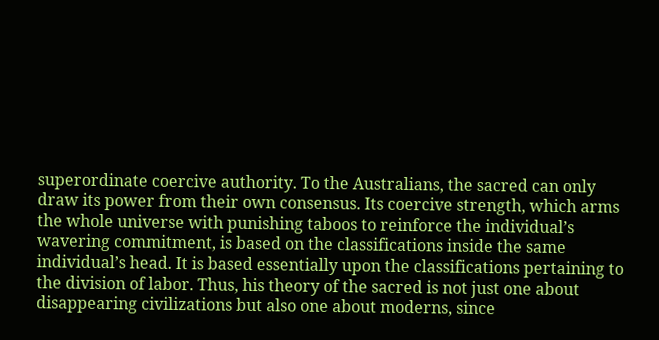superordinate coercive authority. To the Australians, the sacred can only draw its power from their own consensus. Its coercive strength, which arms the whole universe with punishing taboos to reinforce the individual’s wavering commitment, is based on the classifications inside the same individual’s head. It is based essentially upon the classifications pertaining to the division of labor. Thus, his theory of the sacred is not just one about disappearing civilizations but also one about moderns, since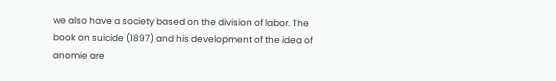we also have a society based on the division of labor. The book on suicide (1897) and his development of the idea of anomie are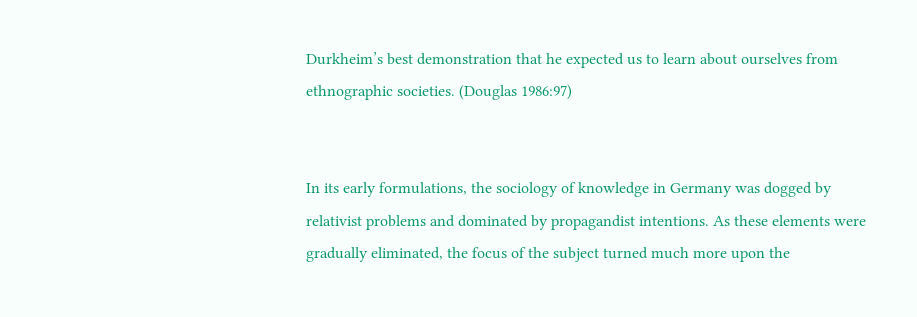Durkheim’s best demonstration that he expected us to learn about ourselves from ethnographic societies. (Douglas 1986:97)


In its early formulations, the sociology of knowledge in Germany was dogged by relativist problems and dominated by propagandist intentions. As these elements were gradually eliminated, the focus of the subject turned much more upon the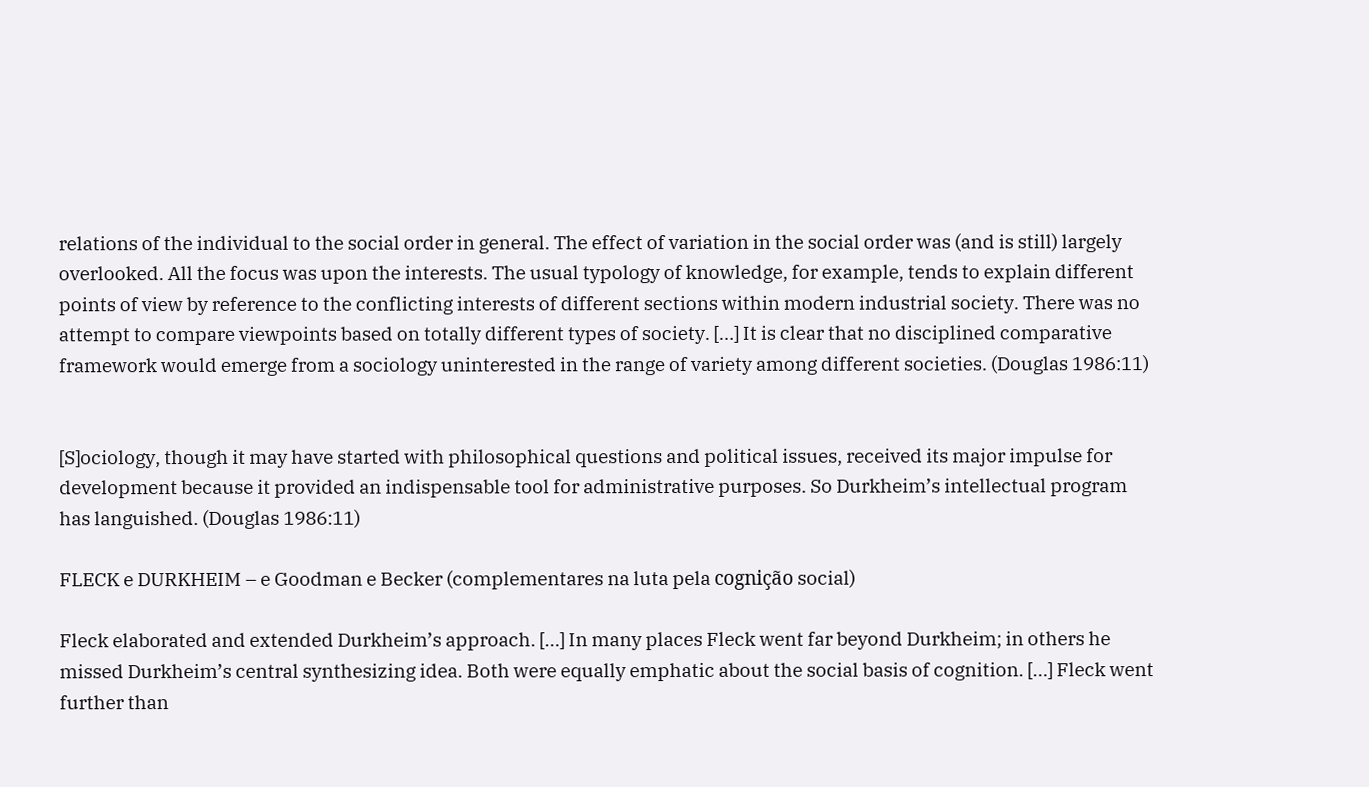relations of the individual to the social order in general. The effect of variation in the social order was (and is still) largely overlooked. All the focus was upon the interests. The usual typology of knowledge, for example, tends to explain different points of view by reference to the conflicting interests of different sections within modern industrial society. There was no attempt to compare viewpoints based on totally different types of society. […] It is clear that no disciplined comparative framework would emerge from a sociology uninterested in the range of variety among different societies. (Douglas 1986:11)


[S]ociology, though it may have started with philosophical questions and political issues, received its major impulse for development because it provided an indispensable tool for administrative purposes. So Durkheim’s intellectual program has languished. (Douglas 1986:11)

FLECK e DURKHEIM – e Goodman e Becker (complementares na luta pela cognição social)

Fleck elaborated and extended Durkheim’s approach. […] In many places Fleck went far beyond Durkheim; in others he missed Durkheim’s central synthesizing idea. Both were equally emphatic about the social basis of cognition. […] Fleck went further than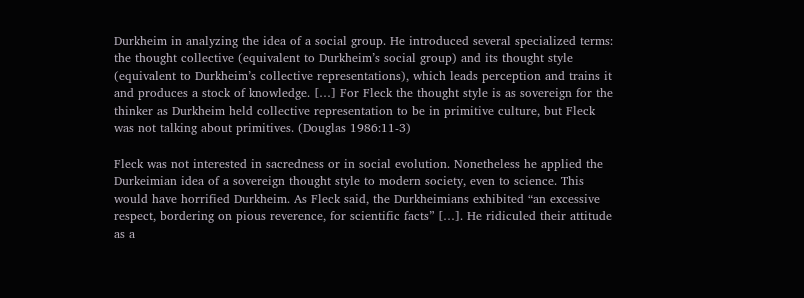Durkheim in analyzing the idea of a social group. He introduced several specialized terms: the thought collective (equivalent to Durkheim’s social group) and its thought style (equivalent to Durkheim’s collective representations), which leads perception and trains it and produces a stock of knowledge. […] For Fleck the thought style is as sovereign for the thinker as Durkheim held collective representation to be in primitive culture, but Fleck was not talking about primitives. (Douglas 1986:11-3)

Fleck was not interested in sacredness or in social evolution. Nonetheless he applied the Durkeimian idea of a sovereign thought style to modern society, even to science. This would have horrified Durkheim. As Fleck said, the Durkheimians exhibited “an excessive respect, bordering on pious reverence, for scientific facts” […]. He ridiculed their attitude as a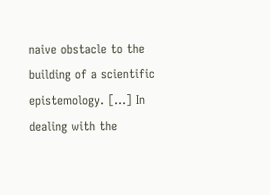naive obstacle to the building of a scientific epistemology. […] In dealing with the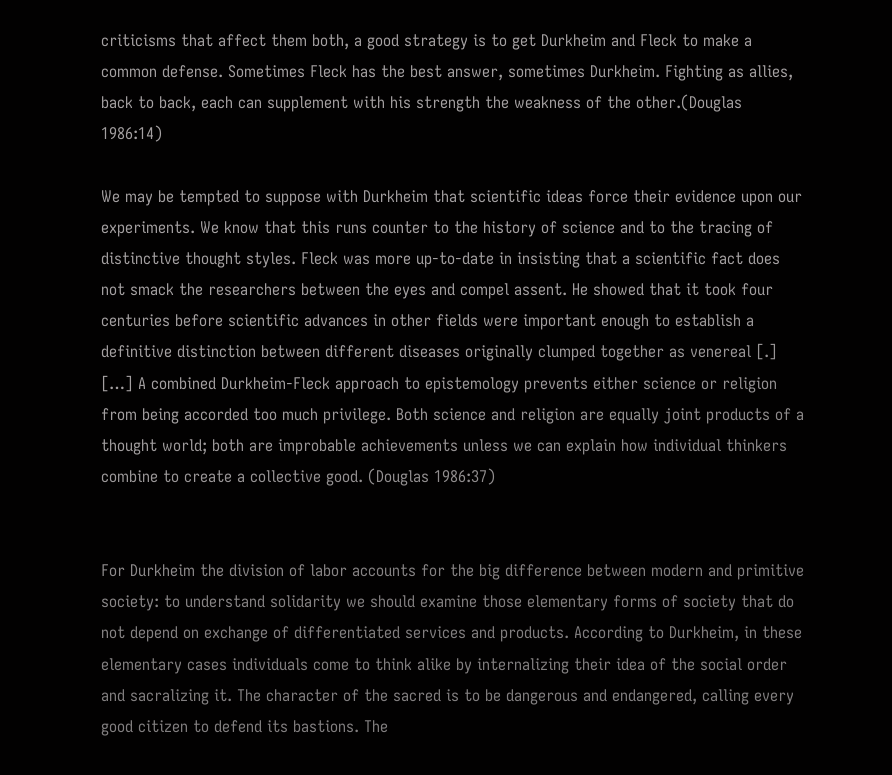criticisms that affect them both, a good strategy is to get Durkheim and Fleck to make a common defense. Sometimes Fleck has the best answer, sometimes Durkheim. Fighting as allies, back to back, each can supplement with his strength the weakness of the other.(Douglas 1986:14)

We may be tempted to suppose with Durkheim that scientific ideas force their evidence upon our experiments. We know that this runs counter to the history of science and to the tracing of distinctive thought styles. Fleck was more up-to-date in insisting that a scientific fact does not smack the researchers between the eyes and compel assent. He showed that it took four centuries before scientific advances in other fields were important enough to establish a definitive distinction between different diseases originally clumped together as venereal [.] […] A combined Durkheim-Fleck approach to epistemology prevents either science or religion from being accorded too much privilege. Both science and religion are equally joint products of a thought world; both are improbable achievements unless we can explain how individual thinkers combine to create a collective good. (Douglas 1986:37)


For Durkheim the division of labor accounts for the big difference between modern and primitive society: to understand solidarity we should examine those elementary forms of society that do not depend on exchange of differentiated services and products. According to Durkheim, in these elementary cases individuals come to think alike by internalizing their idea of the social order and sacralizing it. The character of the sacred is to be dangerous and endangered, calling every good citizen to defend its bastions. The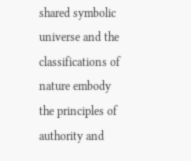shared symbolic universe and the classifications of nature embody the principles of authority and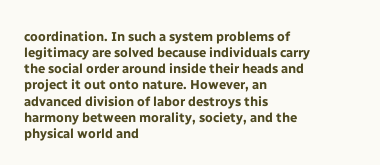coordination. In such a system problems of legitimacy are solved because individuals carry the social order around inside their heads and project it out onto nature. However, an advanced division of labor destroys this harmony between morality, society, and the physical world and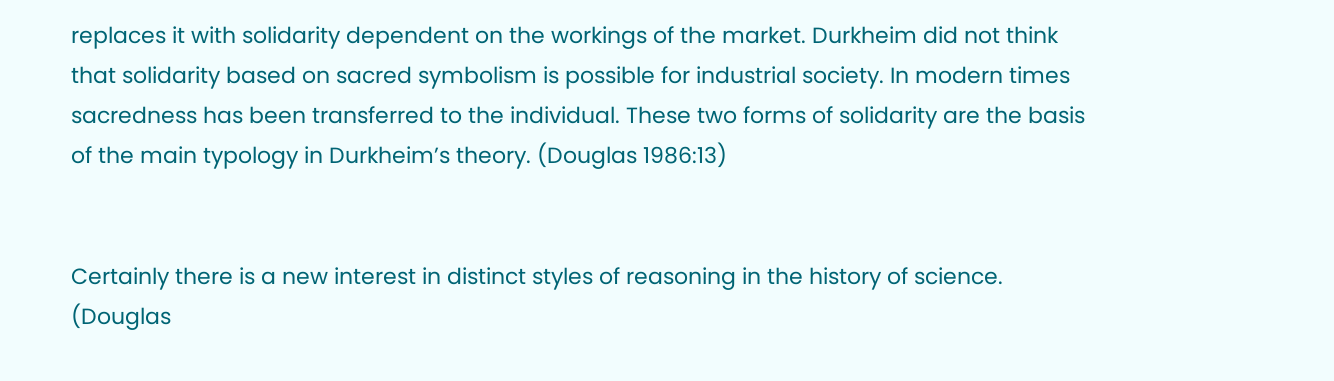replaces it with solidarity dependent on the workings of the market. Durkheim did not think that solidarity based on sacred symbolism is possible for industrial society. In modern times sacredness has been transferred to the individual. These two forms of solidarity are the basis of the main typology in Durkheim’s theory. (Douglas 1986:13)


Certainly there is a new interest in distinct styles of reasoning in the history of science. (Douglas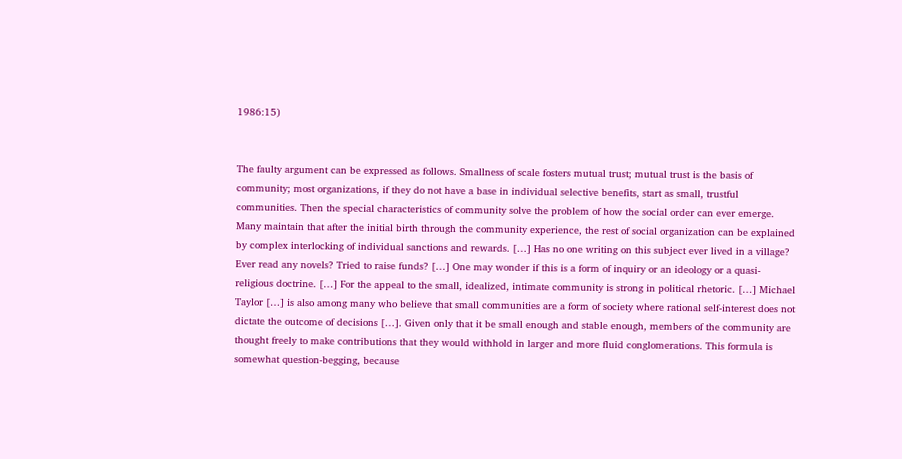1986:15)


The faulty argument can be expressed as follows. Smallness of scale fosters mutual trust; mutual trust is the basis of community; most organizations, if they do not have a base in individual selective benefits, start as small, trustful communities. Then the special characteristics of community solve the problem of how the social order can ever emerge. Many maintain that after the initial birth through the community experience, the rest of social organization can be explained by complex interlocking of individual sanctions and rewards. […] Has no one writing on this subject ever lived in a village? Ever read any novels? Tried to raise funds? […] One may wonder if this is a form of inquiry or an ideology or a quasi-religious doctrine. […] For the appeal to the small, idealized, intimate community is strong in political rhetoric. […] Michael Taylor […] is also among many who believe that small communities are a form of society where rational self-interest does not dictate the outcome of decisions […]. Given only that it be small enough and stable enough, members of the community are thought freely to make contributions that they would withhold in larger and more fluid conglomerations. This formula is somewhat question-begging, because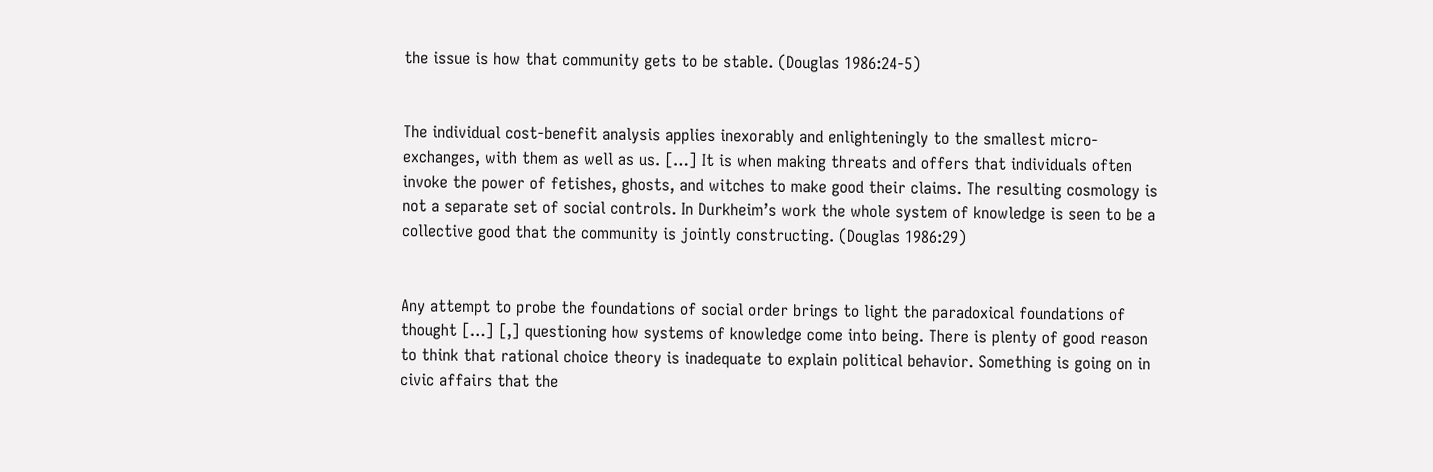the issue is how that community gets to be stable. (Douglas 1986:24-5)


The individual cost-benefit analysis applies inexorably and enlighteningly to the smallest micro-exchanges, with them as well as us. […] It is when making threats and offers that individuals often invoke the power of fetishes, ghosts, and witches to make good their claims. The resulting cosmology is not a separate set of social controls. In Durkheim’s work the whole system of knowledge is seen to be a collective good that the community is jointly constructing. (Douglas 1986:29)


Any attempt to probe the foundations of social order brings to light the paradoxical foundations of thought […] [,] questioning how systems of knowledge come into being. There is plenty of good reason to think that rational choice theory is inadequate to explain political behavior. Something is going on in civic affairs that the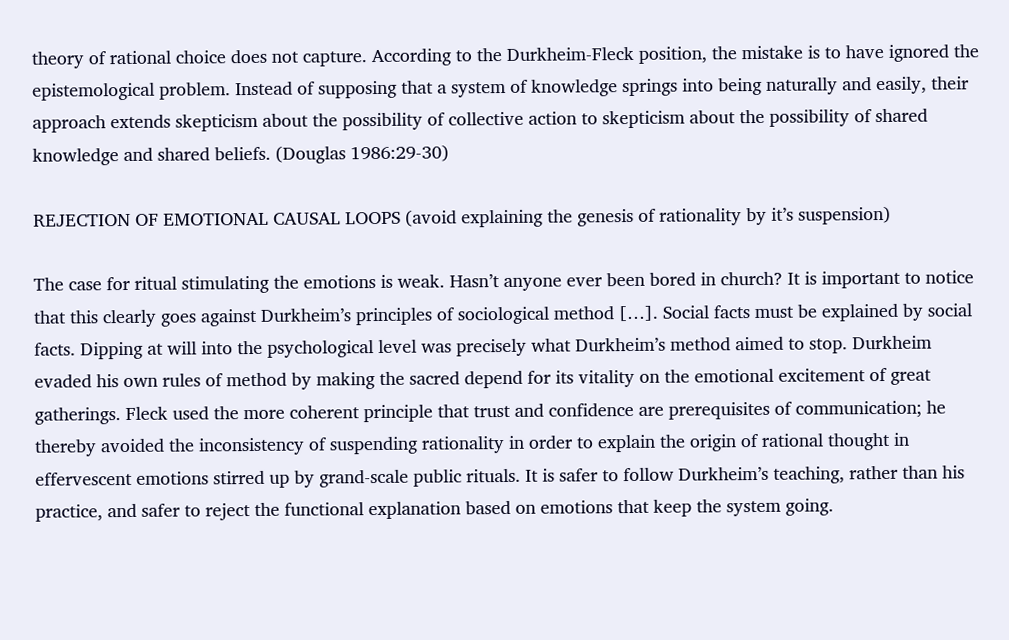theory of rational choice does not capture. According to the Durkheim-Fleck position, the mistake is to have ignored the epistemological problem. Instead of supposing that a system of knowledge springs into being naturally and easily, their approach extends skepticism about the possibility of collective action to skepticism about the possibility of shared knowledge and shared beliefs. (Douglas 1986:29-30)

REJECTION OF EMOTIONAL CAUSAL LOOPS (avoid explaining the genesis of rationality by it’s suspension)

The case for ritual stimulating the emotions is weak. Hasn’t anyone ever been bored in church? It is important to notice that this clearly goes against Durkheim’s principles of sociological method […]. Social facts must be explained by social facts. Dipping at will into the psychological level was precisely what Durkheim’s method aimed to stop. Durkheim evaded his own rules of method by making the sacred depend for its vitality on the emotional excitement of great gatherings. Fleck used the more coherent principle that trust and confidence are prerequisites of communication; he thereby avoided the inconsistency of suspending rationality in order to explain the origin of rational thought in effervescent emotions stirred up by grand-scale public rituals. It is safer to follow Durkheim’s teaching, rather than his practice, and safer to reject the functional explanation based on emotions that keep the system going.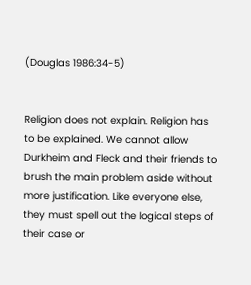(Douglas 1986:34-5)


Religion does not explain. Religion has to be explained. We cannot allow Durkheim and Fleck and their friends to brush the main problem aside without more justification. Like everyone else, they must spell out the logical steps of their case or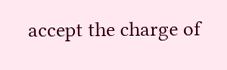accept the charge of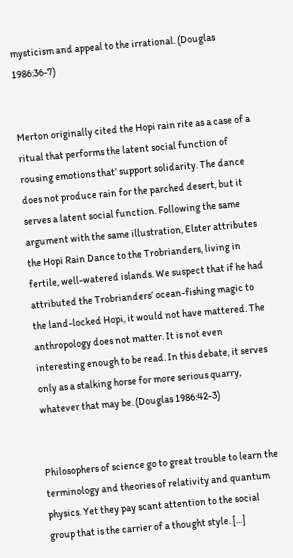mysticism and appeal to the irrational. (Douglas 1986:36-7)


Merton originally cited the Hopi rain rite as a case of a ritual that performs the latent social function of rousing emotions that’ support solidarity. The dance does not produce rain for the parched desert, but it serves a latent social function. Following the same argument with the same illustration, Elster attributes the Hopi Rain Dance to the Trobrianders, living in fertile, well-watered islands. We suspect that if he had attributed the Trobrianders’ ocean-fishing magic to the land-locked Hopi, it would not have mattered. The anthropology does not matter. It is not even interesting enough to be read. In this debate, it serves only as a stalking horse for more serious quarry, whatever that may be. (Douglas 1986:42-3)


Philosophers of science go to great trouble to learn the terminology and theories of relativity and quantum physics. Yet they pay scant attention to the social group that is the carrier of a thought style. […]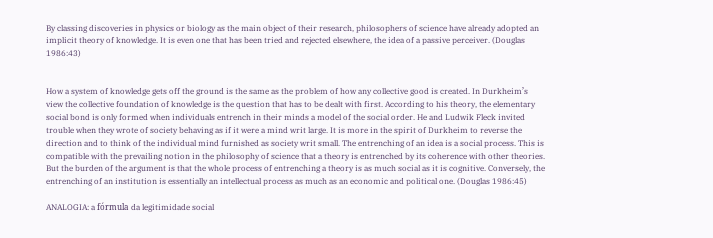By classing discoveries in physics or biology as the main object of their research, philosophers of science have already adopted an implicit theory of knowledge. It is even one that has been tried and rejected elsewhere, the idea of a passive perceiver. (Douglas 1986:43)


How a system of knowledge gets off the ground is the same as the problem of how any collective good is created. In Durkheim’s view the collective foundation of knowledge is the question that has to be dealt with first. According to his theory, the elementary social bond is only formed when individuals entrench in their minds a model of the social order. He and Ludwik Fleck invited trouble when they wrote of society behaving as if it were a mind writ large. It is more in the spirit of Durkheim to reverse the direction and to think of the individual mind furnished as society writ small. The entrenching of an idea is a social process. This is compatible with the prevailing notion in the philosophy of science that a theory is entrenched by its coherence with other theories. But the burden of the argument is that the whole process of entrenching a theory is as much social as it is cognitive. Conversely, the entrenching of an institution is essentially an intellectual process as much as an economic and political one. (Douglas 1986:45)

ANALOGIA: a fórmula da legitimidade social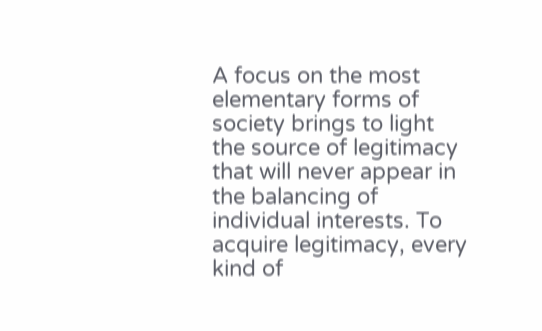A focus on the most elementary forms of society brings to light the source of legitimacy that will never appear in the balancing of individual interests. To acquire legitimacy, every kind of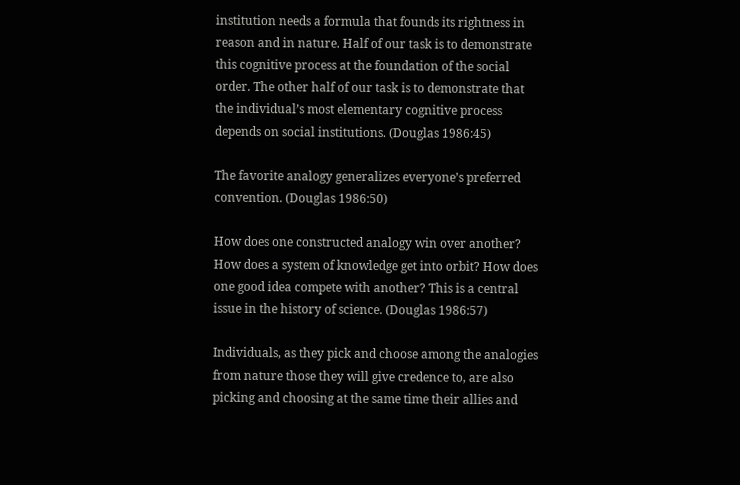institution needs a formula that founds its rightness in reason and in nature. Half of our task is to demonstrate this cognitive process at the foundation of the social order. The other half of our task is to demonstrate that the individual’s most elementary cognitive process depends on social institutions. (Douglas 1986:45)

The favorite analogy generalizes everyone’s preferred convention. (Douglas 1986:50)

How does one constructed analogy win over another? How does a system of knowledge get into orbit? How does one good idea compete with another? This is a central issue in the history of science. (Douglas 1986:57)

Individuals, as they pick and choose among the analogies from nature those they will give credence to, are also picking and choosing at the same time their allies and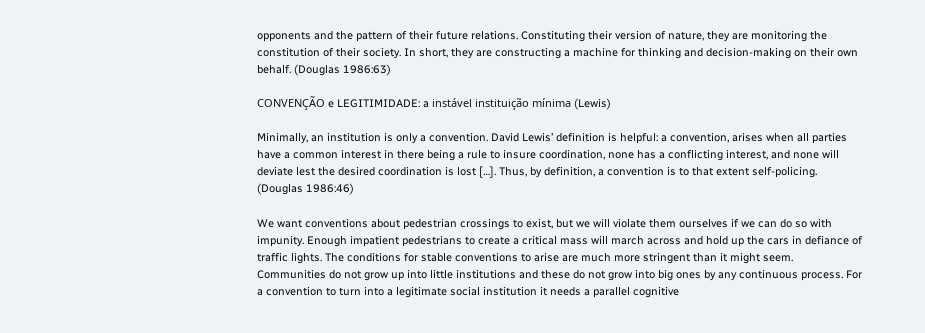opponents and the pattern of their future relations. Constituting their version of nature, they are monitoring the constitution of their society. In short, they are constructing a machine for thinking and decision-making on their own behalf. (Douglas 1986:63)

CONVENÇÃO e LEGITIMIDADE: a instável instituição mínima (Lewis)

Minimally, an institution is only a convention. David Lewis’ definition is helpful: a convention, arises when all parties have a common interest in there being a rule to insure coordination, none has a conflicting interest, and none will deviate lest the desired coordination is lost […]. Thus, by definition, a convention is to that extent self-policing. (Douglas 1986:46)

We want conventions about pedestrian crossings to exist, but we will violate them ourselves if we can do so with impunity. Enough impatient pedestrians to create a critical mass will march across and hold up the cars in defiance of traffic lights. The conditions for stable conventions to arise are much more stringent than it might seem. Communities do not grow up into little institutions and these do not grow into big ones by any continuous process. For a convention to turn into a legitimate social institution it needs a parallel cognitive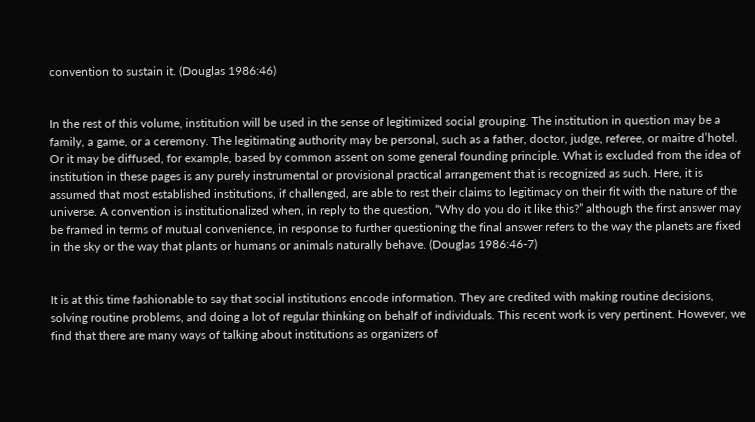convention to sustain it. (Douglas 1986:46)


In the rest of this volume, institution will be used in the sense of legitimized social grouping. The institution in question may be a family, a game, or a ceremony. The legitimating authority may be personal, such as a father, doctor, judge, referee, or maitre d’hotel. Or it may be diffused, for example, based by common assent on some general founding principle. What is excluded from the idea of institution in these pages is any purely instrumental or provisional practical arrangement that is recognized as such. Here, it is assumed that most established institutions, if challenged, are able to rest their claims to legitimacy on their fit with the nature of the universe. A convention is institutionalized when, in reply to the question, “Why do you do it like this?” although the first answer may be framed in terms of mutual convenience, in response to further questioning the final answer refers to the way the planets are fixed in the sky or the way that plants or humans or animals naturally behave. (Douglas 1986:46-7)


It is at this time fashionable to say that social institutions encode information. They are credited with making routine decisions, solving routine problems, and doing a lot of regular thinking on behalf of individuals. This recent work is very pertinent. However, we find that there are many ways of talking about institutions as organizers of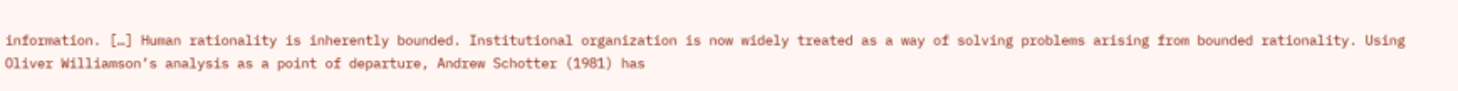information. […] Human rationality is inherently bounded. Institutional organization is now widely treated as a way of solving problems arising from bounded rationality. Using Oliver Williamson’s analysis as a point of departure, Andrew Schotter (1981) has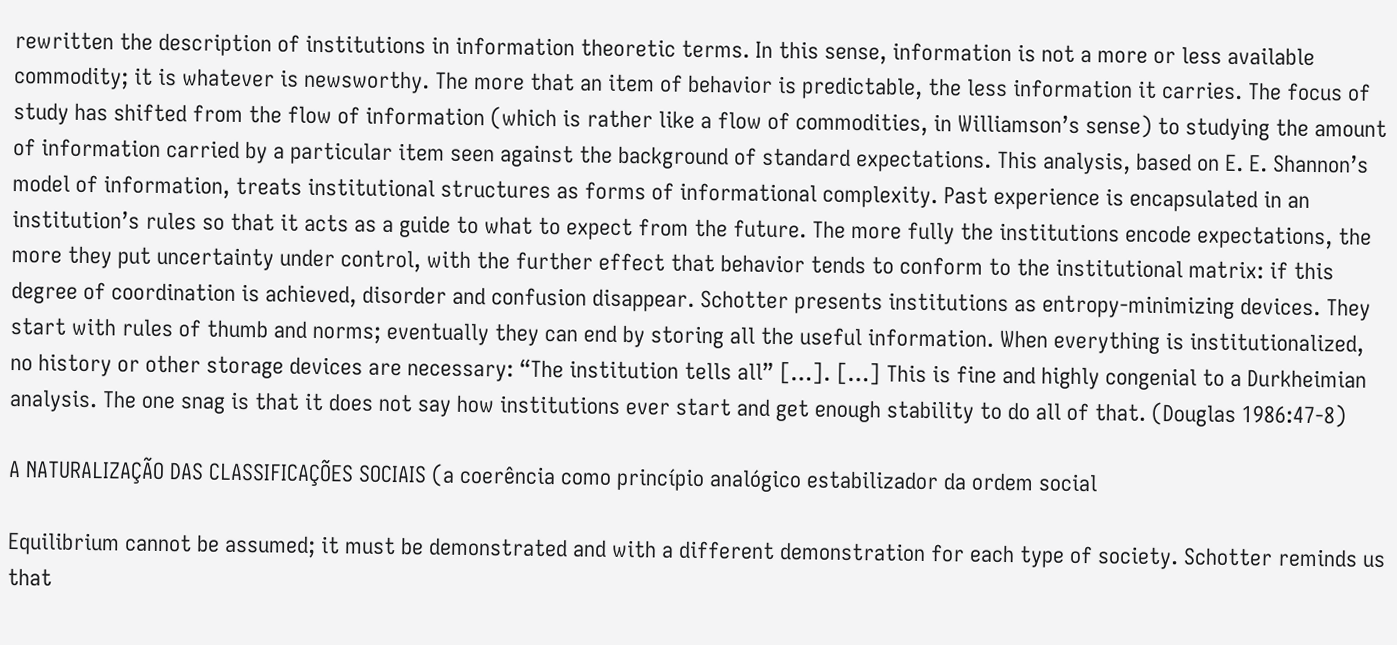rewritten the description of institutions in information theoretic terms. In this sense, information is not a more or less available commodity; it is whatever is newsworthy. The more that an item of behavior is predictable, the less information it carries. The focus of study has shifted from the flow of information (which is rather like a flow of commodities, in Williamson’s sense) to studying the amount of information carried by a particular item seen against the background of standard expectations. This analysis, based on E. E. Shannon’s model of information, treats institutional structures as forms of informational complexity. Past experience is encapsulated in an institution’s rules so that it acts as a guide to what to expect from the future. The more fully the institutions encode expectations, the more they put uncertainty under control, with the further effect that behavior tends to conform to the institutional matrix: if this degree of coordination is achieved, disorder and confusion disappear. Schotter presents institutions as entropy-minimizing devices. They start with rules of thumb and norms; eventually they can end by storing all the useful information. When everything is institutionalized, no history or other storage devices are necessary: “The institution tells all” […]. […] This is fine and highly congenial to a Durkheimian analysis. The one snag is that it does not say how institutions ever start and get enough stability to do all of that. (Douglas 1986:47-8)

A NATURALIZAÇÃO DAS CLASSIFICAÇÕES SOCIAIS (a coerência como princípio analógico estabilizador da ordem social

Equilibrium cannot be assumed; it must be demonstrated and with a different demonstration for each type of society. Schotter reminds us that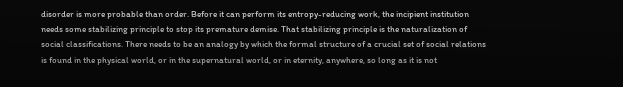disorder is more probable than order. Before it can perform its entropy-reducing work, the incipient institution needs some stabilizing principle to stop its premature demise. That stabilizing principle is the naturalization of social classifications. There needs to be an analogy by which the formal structure of a crucial set of social relations is found in the physical world, or in the supernatural world, or in eternity, anywhere, so long as it is not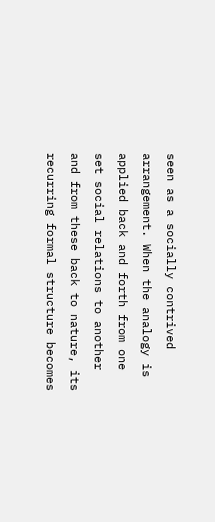seen as a socially contrived arrangement. When the analogy is applied back and forth from one set social relations to another and from these back to nature, its recurring formal structure becomes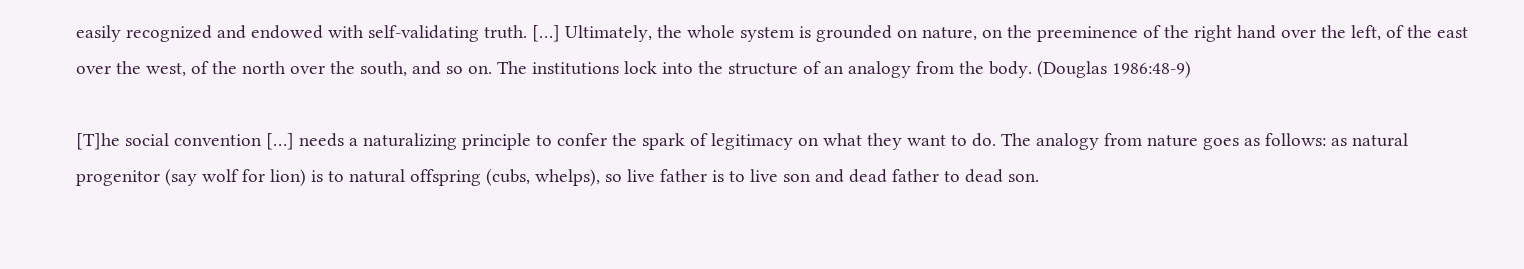easily recognized and endowed with self-validating truth. […] Ultimately, the whole system is grounded on nature, on the preeminence of the right hand over the left, of the east over the west, of the north over the south, and so on. The institutions lock into the structure of an analogy from the body. (Douglas 1986:48-9)

[T]he social convention […] needs a naturalizing principle to confer the spark of legitimacy on what they want to do. The analogy from nature goes as follows: as natural progenitor (say wolf for lion) is to natural offspring (cubs, whelps), so live father is to live son and dead father to dead son.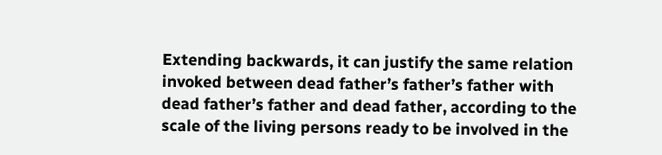Extending backwards, it can justify the same relation invoked between dead father’s father’s father with dead father’s father and dead father, according to the scale of the living persons ready to be involved in the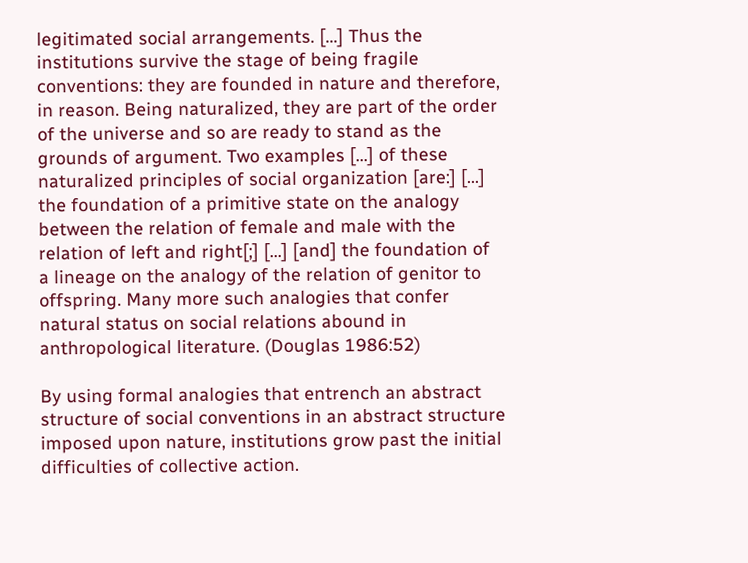legitimated social arrangements. […] Thus the institutions survive the stage of being fragile conventions: they are founded in nature and therefore, in reason. Being naturalized, they are part of the order of the universe and so are ready to stand as the grounds of argument. Two examples […] of these naturalized principles of social organization [are:] […] the foundation of a primitive state on the analogy between the relation of female and male with the relation of left and right[;] […] [and] the foundation of a lineage on the analogy of the relation of genitor to offspring. Many more such analogies that confer natural status on social relations abound in anthropological literature. (Douglas 1986:52)

By using formal analogies that entrench an abstract structure of social conventions in an abstract structure imposed upon nature, institutions grow past the initial difficulties of collective action.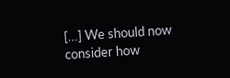[…] We should now consider how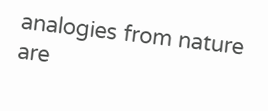analogies from nature are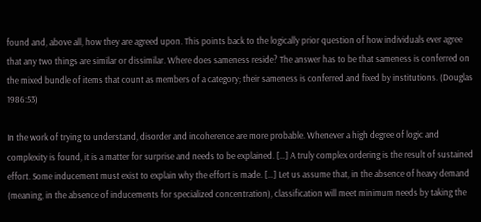found and, above all, how they are agreed upon. This points back to the logically prior question of how individuals ever agree that any two things are similar or dissimilar. Where does sameness reside? The answer has to be that sameness is conferred on the mixed bundle of items that count as members of a category; their sameness is conferred and fixed by institutions. (Douglas 1986:53)

In the work of trying to understand, disorder and incoherence are more probable. Whenever a high degree of logic and complexity is found, it is a matter for surprise and needs to be explained. […] A truly complex ordering is the result of sustained effort. Some inducement must exist to explain why the effort is made. […] Let us assume that, in the absence of heavy demand (meaning, in the absence of inducements for specialized concentration), classification will meet minimum needs by taking the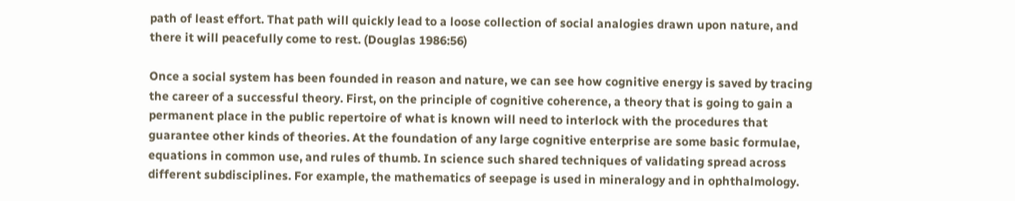path of least effort. That path will quickly lead to a loose collection of social analogies drawn upon nature, and there it will peacefully come to rest. (Douglas 1986:56)

Once a social system has been founded in reason and nature, we can see how cognitive energy is saved by tracing the career of a successful theory. First, on the principle of cognitive coherence, a theory that is going to gain a permanent place in the public repertoire of what is known will need to interlock with the procedures that guarantee other kinds of theories. At the foundation of any large cognitive enterprise are some basic formulae, equations in common use, and rules of thumb. In science such shared techniques of validating spread across different subdisciplines. For example, the mathematics of seepage is used in mineralogy and in ophthalmology.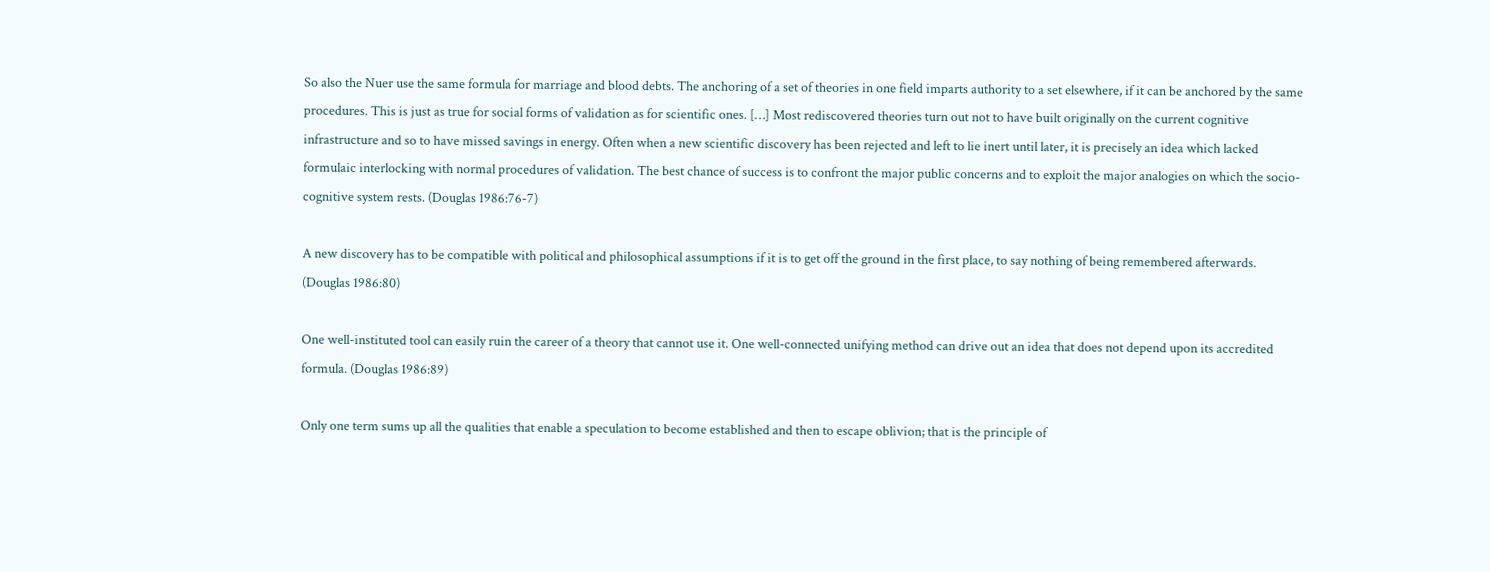So also the Nuer use the same formula for marriage and blood debts. The anchoring of a set of theories in one field imparts authority to a set elsewhere, if it can be anchored by the same procedures. This is just as true for social forms of validation as for scientific ones. […] Most rediscovered theories turn out not to have built originally on the current cognitive infrastructure and so to have missed savings in energy. Often when a new scientific discovery has been rejected and left to lie inert until later, it is precisely an idea which lacked formulaic interlocking with normal procedures of validation. The best chance of success is to confront the major public concerns and to exploit the major analogies on which the socio-cognitive system rests. (Douglas 1986:76-7)

A new discovery has to be compatible with political and philosophical assumptions if it is to get off the ground in the first place, to say nothing of being remembered afterwards. (Douglas 1986:80)

One well-instituted tool can easily ruin the career of a theory that cannot use it. One well-connected unifying method can drive out an idea that does not depend upon its accredited formula. (Douglas 1986:89)

Only one term sums up all the qualities that enable a speculation to become established and then to escape oblivion; that is the principle of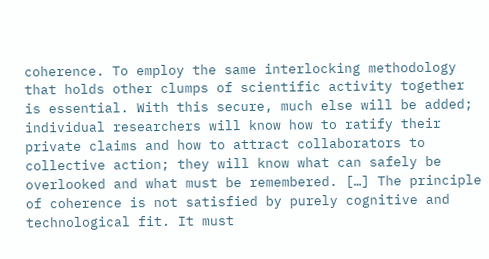coherence. To employ the same interlocking methodology that holds other clumps of scientific activity together is essential. With this secure, much else will be added; individual researchers will know how to ratify their private claims and how to attract collaborators to collective action; they will know what can safely be overlooked and what must be remembered. […] The principle of coherence is not satisfied by purely cognitive and technological fit. It must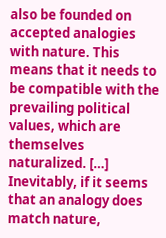also be founded on accepted analogies with nature. This means that it needs to be compatible with the prevailing political values, which are themselves naturalized. […] Inevitably, if it seems that an analogy does match nature,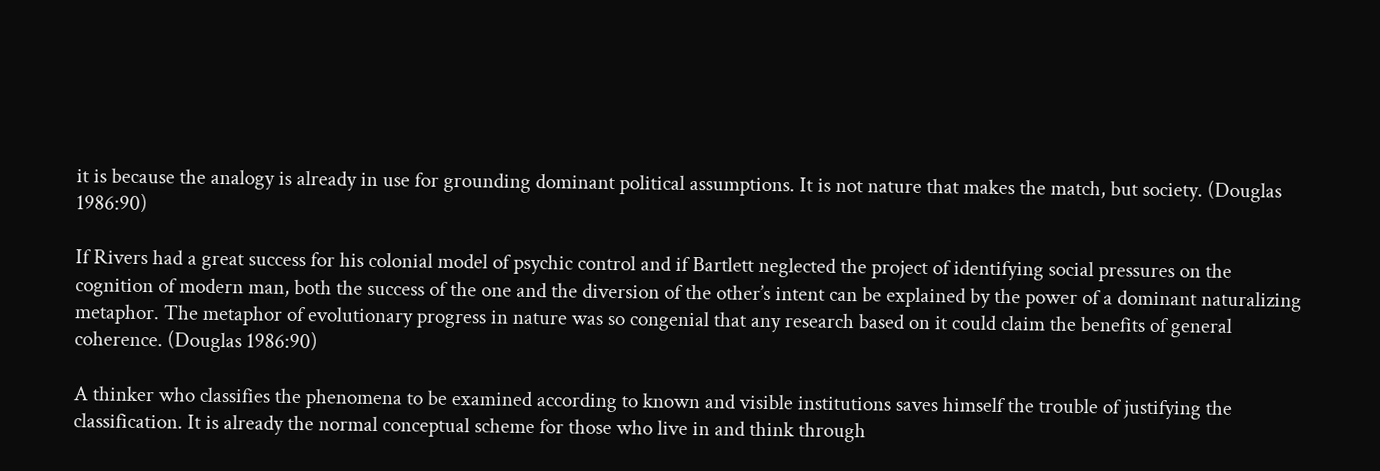it is because the analogy is already in use for grounding dominant political assumptions. It is not nature that makes the match, but society. (Douglas 1986:90)

If Rivers had a great success for his colonial model of psychic control and if Bartlett neglected the project of identifying social pressures on the cognition of modern man, both the success of the one and the diversion of the other’s intent can be explained by the power of a dominant naturalizing metaphor. The metaphor of evolutionary progress in nature was so congenial that any research based on it could claim the benefits of general coherence. (Douglas 1986:90)

A thinker who classifies the phenomena to be examined according to known and visible institutions saves himself the trouble of justifying the classification. It is already the normal conceptual scheme for those who live in and think through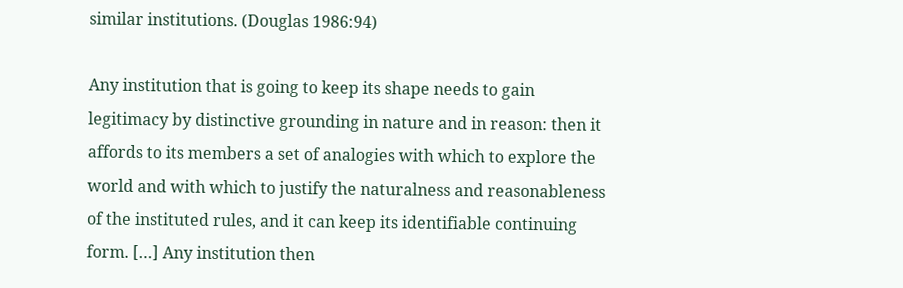similar institutions. (Douglas 1986:94)

Any institution that is going to keep its shape needs to gain legitimacy by distinctive grounding in nature and in reason: then it affords to its members a set of analogies with which to explore the world and with which to justify the naturalness and reasonableness of the instituted rules, and it can keep its identifiable continuing form. […] Any institution then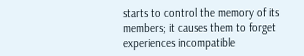starts to control the memory of its members; it causes them to forget experiences incompatible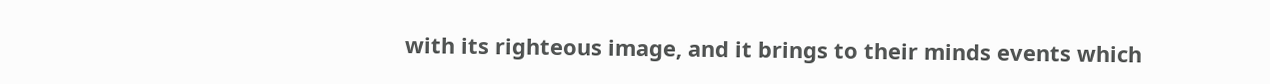with its righteous image, and it brings to their minds events which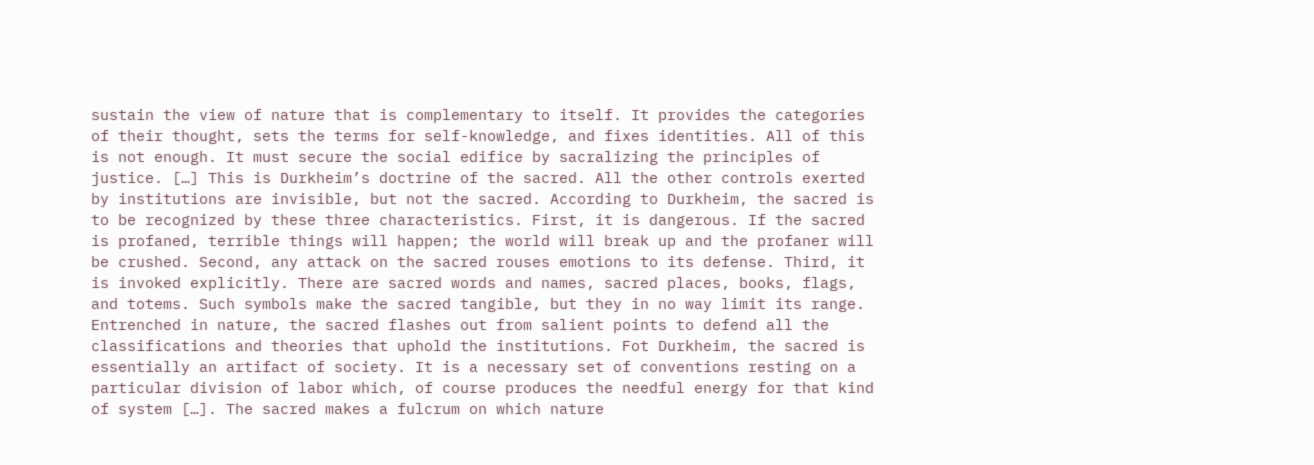sustain the view of nature that is complementary to itself. It provides the categories of their thought, sets the terms for self-knowledge, and fixes identities. All of this is not enough. It must secure the social edifice by sacralizing the principles of justice. […] This is Durkheim’s doctrine of the sacred. All the other controls exerted by institutions are invisible, but not the sacred. According to Durkheim, the sacred is to be recognized by these three characteristics. First, it is dangerous. If the sacred is profaned, terrible things will happen; the world will break up and the profaner will be crushed. Second, any attack on the sacred rouses emotions to its defense. Third, it is invoked explicitly. There are sacred words and names, sacred places, books, flags, and totems. Such symbols make the sacred tangible, but they in no way limit its range. Entrenched in nature, the sacred flashes out from salient points to defend all the classifications and theories that uphold the institutions. Fot Durkheim, the sacred is essentially an artifact of society. It is a necessary set of conventions resting on a particular division of labor which, of course produces the needful energy for that kind of system […]. The sacred makes a fulcrum on which nature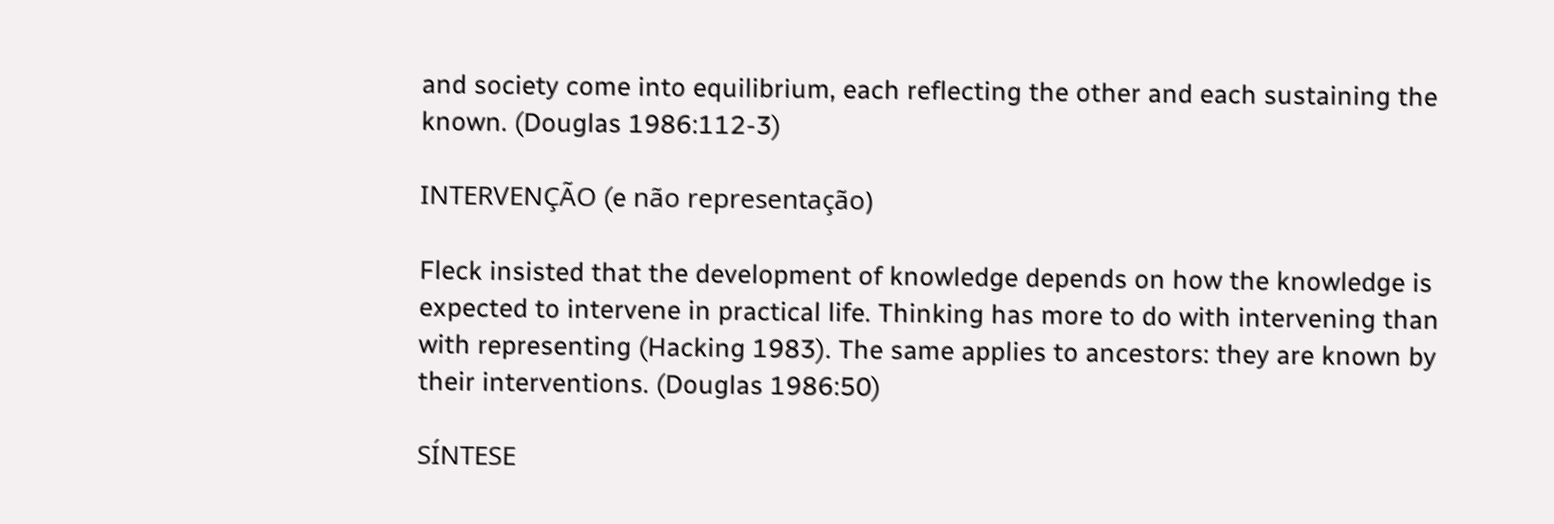and society come into equilibrium, each reflecting the other and each sustaining the known. (Douglas 1986:112-3)

INTERVENÇÃO (e não representação)

Fleck insisted that the development of knowledge depends on how the knowledge is expected to intervene in practical life. Thinking has more to do with intervening than with representing (Hacking 1983). The same applies to ancestors: they are known by their interventions. (Douglas 1986:50)

SÍNTESE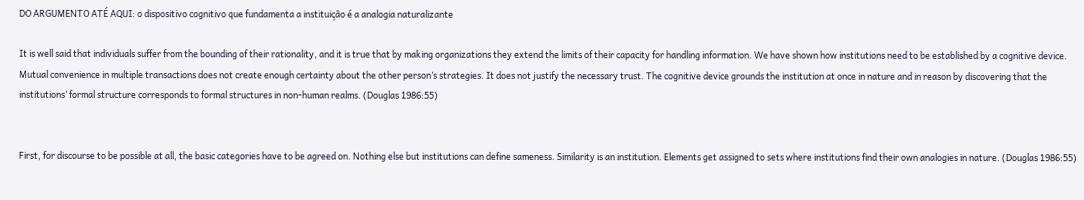DO ARGUMENTO ATÉ AQUI: o dispositivo cognitivo que fundamenta a instituição é a analogia naturalizante

It is well said that individuals suffer from the bounding of their rationality, and it is true that by making organizations they extend the limits of their capacity for handling information. We have shown how institutions need to be established by a cognitive device. Mutual convenience in multiple transactions does not create enough certainty about the other person’s strategies. It does not justify the necessary trust. The cognitive device grounds the institution at once in nature and in reason by discovering that the institutions’ formal structure corresponds to formal structures in non-human realms. (Douglas 1986:55)


First, for discourse to be possible at all, the basic categories have to be agreed on. Nothing else but institutions can define sameness. Similarity is an institution. Elements get assigned to sets where institutions find their own analogies in nature. (Douglas 1986:55)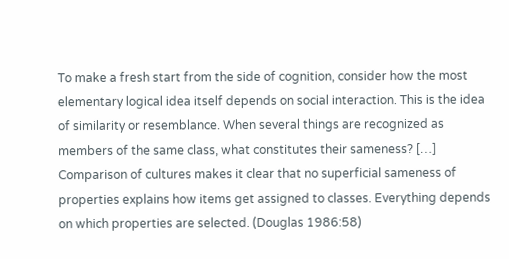To make a fresh start from the side of cognition, consider how the most elementary logical idea itself depends on social interaction. This is the idea of similarity or resemblance. When several things are recognized as members of the same class, what constitutes their sameness? […] Comparison of cultures makes it clear that no superficial sameness of properties explains how items get assigned to classes. Everything depends on which properties are selected. (Douglas 1986:58)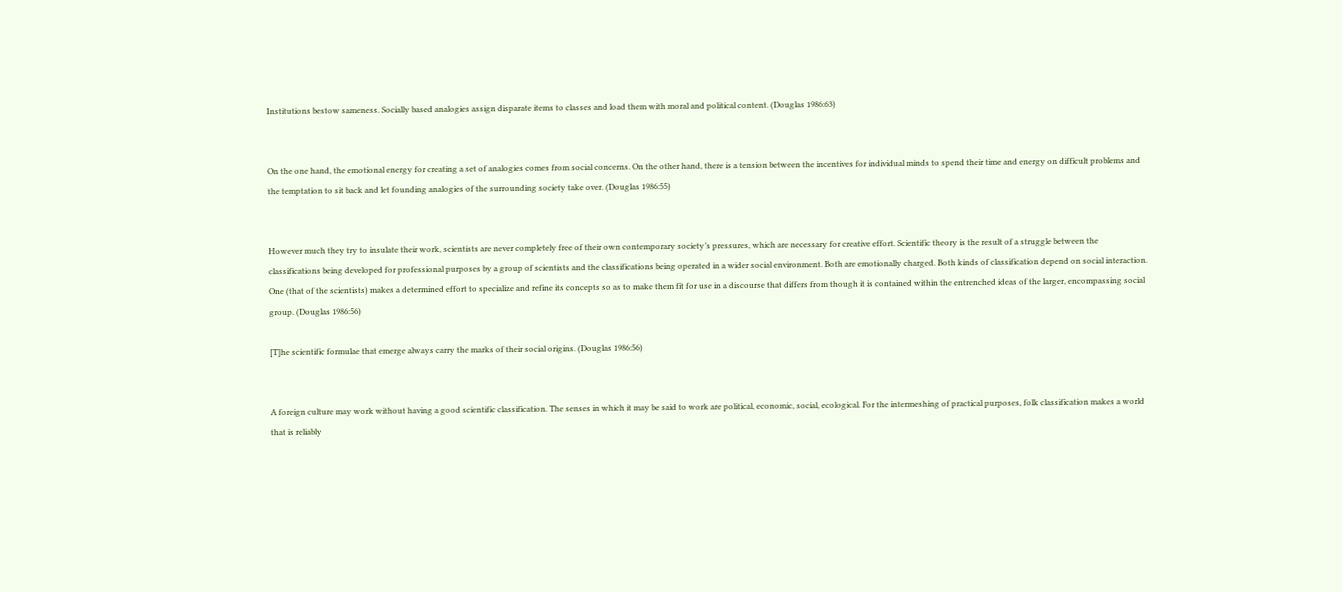Institutions bestow sameness. Socially based analogies assign disparate items to classes and load them with moral and political content. (Douglas 1986:63)


On the one hand, the emotional energy for creating a set of analogies comes from social concerns. On the other hand, there is a tension between the incentives for individual minds to spend their time and energy on difficult problems and the temptation to sit back and let founding analogies of the surrounding society take over. (Douglas 1986:55)


However much they try to insulate their work, scientists are never completely free of their own contemporary society’s pressures, which are necessary for creative effort. Scientific theory is the result of a struggle between the classifications being developed for professional purposes by a group of scientists and the classifications being operated in a wider social environment. Both are emotionally charged. Both kinds of classification depend on social interaction. One (that of the scientists) makes a determined effort to specialize and refine its concepts so as to make them fit for use in a discourse that differs from though it is contained within the entrenched ideas of the larger, encompassing social group. (Douglas 1986:56)

[T]he scientific formulae that emerge always carry the marks of their social origins. (Douglas 1986:56)


A foreign culture may work without having a good scientific classification. The senses in which it may be said to work are political, economic, social, ecological. For the intermeshing of practical purposes, folk classification makes a world that is reliably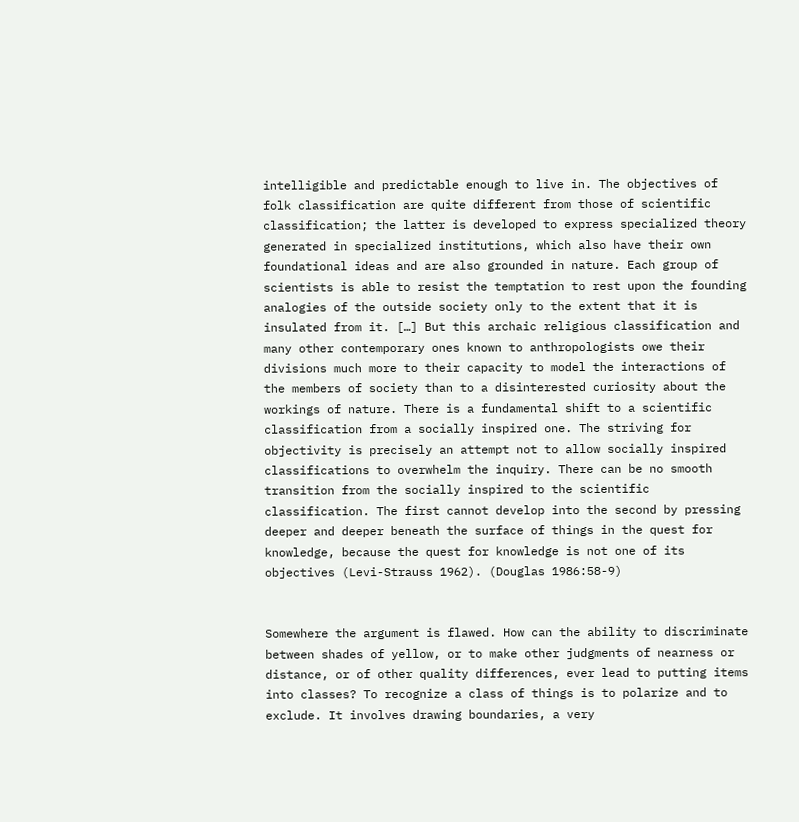intelligible and predictable enough to live in. The objectives of folk classification are quite different from those of scientific classification; the latter is developed to express specialized theory generated in specialized institutions, which also have their own foundational ideas and are also grounded in nature. Each group of scientists is able to resist the temptation to rest upon the founding analogies of the outside society only to the extent that it is insulated from it. […] But this archaic religious classification and many other contemporary ones known to anthropologists owe their divisions much more to their capacity to model the interactions of the members of society than to a disinterested curiosity about the workings of nature. There is a fundamental shift to a scientific classification from a socially inspired one. The striving for objectivity is precisely an attempt not to allow socially inspired classifications to overwhelm the inquiry. There can be no smooth transition from the socially inspired to the scientific classification. The first cannot develop into the second by pressing deeper and deeper beneath the surface of things in the quest for knowledge, because the quest for knowledge is not one of its objectives (Levi-Strauss 1962). (Douglas 1986:58-9)


Somewhere the argument is flawed. How can the ability to discriminate between shades of yellow, or to make other judgments of nearness or distance, or of other quality differences, ever lead to putting items into classes? To recognize a class of things is to polarize and to exclude. It involves drawing boundaries, a very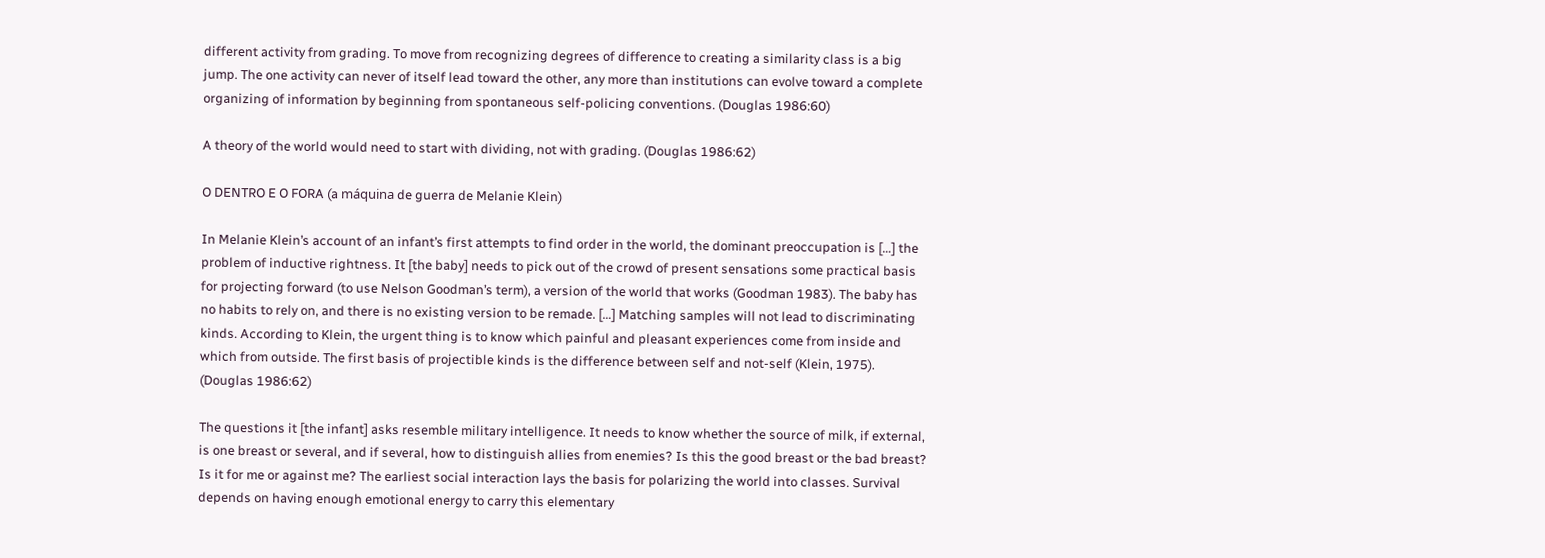different activity from grading. To move from recognizing degrees of difference to creating a similarity class is a big jump. The one activity can never of itself lead toward the other, any more than institutions can evolve toward a complete organizing of information by beginning from spontaneous self-policing conventions. (Douglas 1986:60)

A theory of the world would need to start with dividing, not with grading. (Douglas 1986:62)

O DENTRO E O FORA (a máquina de guerra de Melanie Klein)

In Melanie Klein’s account of an infant’s first attempts to find order in the world, the dominant preoccupation is […] the problem of inductive rightness. It [the baby] needs to pick out of the crowd of present sensations some practical basis for projecting forward (to use Nelson Goodman’s term), a version of the world that works (Goodman 1983). The baby has no habits to rely on, and there is no existing version to be remade. […] Matching samples will not lead to discriminating kinds. According to Klein, the urgent thing is to know which painful and pleasant experiences come from inside and which from outside. The first basis of projectible kinds is the difference between self and not-self (Klein, 1975). (Douglas 1986:62)

The questions it [the infant] asks resemble military intelligence. It needs to know whether the source of milk, if external, is one breast or several, and if several, how to distinguish allies from enemies? Is this the good breast or the bad breast? Is it for me or against me? The earliest social interaction lays the basis for polarizing the world into classes. Survival depends on having enough emotional energy to carry this elementary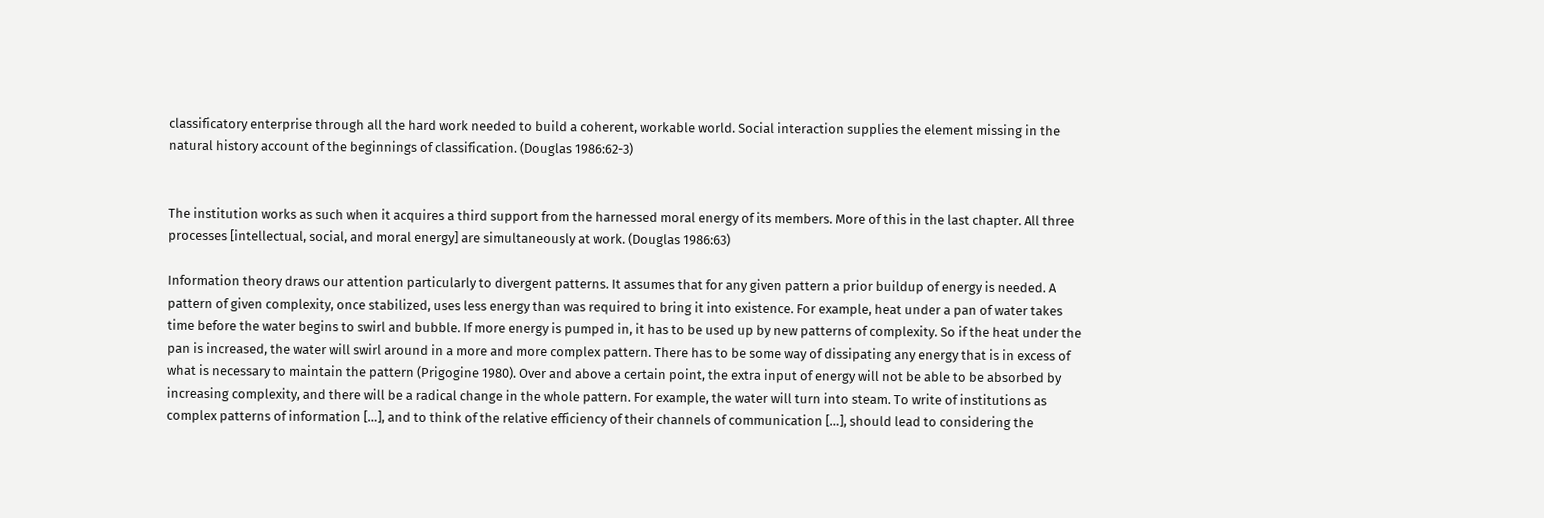classificatory enterprise through all the hard work needed to build a coherent, workable world. Social interaction supplies the element missing in the natural history account of the beginnings of classification. (Douglas 1986:62-3)


The institution works as such when it acquires a third support from the harnessed moral energy of its members. More of this in the last chapter. All three processes [intellectual, social, and moral energy] are simultaneously at work. (Douglas 1986:63)

Information theory draws our attention particularly to divergent patterns. It assumes that for any given pattern a prior buildup of energy is needed. A pattern of given complexity, once stabilized, uses less energy than was required to bring it into existence. For example, heat under a pan of water takes time before the water begins to swirl and bubble. If more energy is pumped in, it has to be used up by new patterns of complexity. So if the heat under the pan is increased, the water will swirl around in a more and more complex pattern. There has to be some way of dissipating any energy that is in excess of what is necessary to maintain the pattern (Prigogine 1980). Over and above a certain point, the extra input of energy will not be able to be absorbed by increasing complexity, and there will be a radical change in the whole pattern. For example, the water will turn into steam. To write of institutions as complex patterns of information […], and to think of the relative efficiency of their channels of communication […], should lead to considering the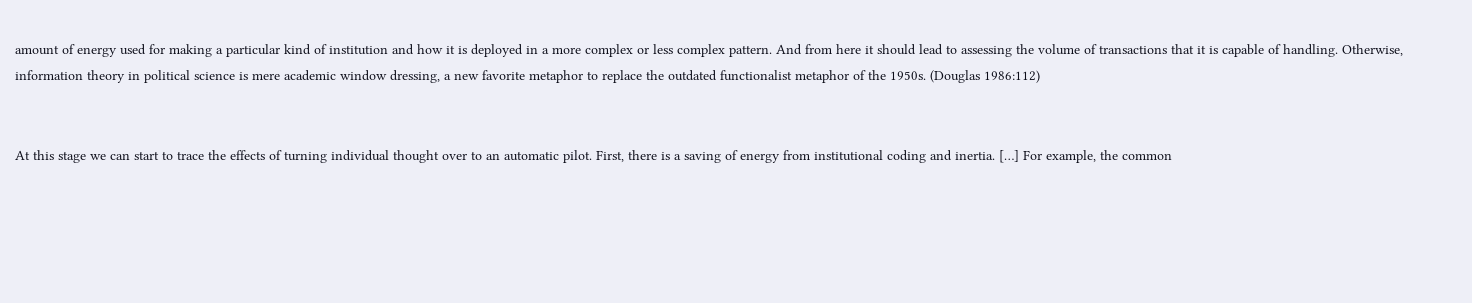amount of energy used for making a particular kind of institution and how it is deployed in a more complex or less complex pattern. And from here it should lead to assessing the volume of transactions that it is capable of handling. Otherwise, information theory in political science is mere academic window dressing, a new favorite metaphor to replace the outdated functionalist metaphor of the 1950s. (Douglas 1986:112)


At this stage we can start to trace the effects of turning individual thought over to an automatic pilot. First, there is a saving of energy from institutional coding and inertia. […] For example, the common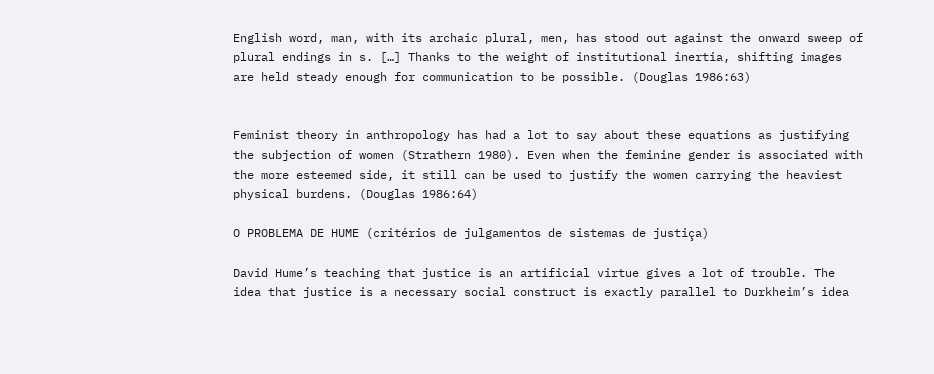English word, man, with its archaic plural, men, has stood out against the onward sweep of plural endings in s. […] Thanks to the weight of institutional inertia, shifting images are held steady enough for communication to be possible. (Douglas 1986:63)


Feminist theory in anthropology has had a lot to say about these equations as justifying the subjection of women (Strathern 1980). Even when the feminine gender is associated with the more esteemed side, it still can be used to justify the women carrying the heaviest physical burdens. (Douglas 1986:64)

O PROBLEMA DE HUME (critérios de julgamentos de sistemas de justiça)

David Hume’s teaching that justice is an artificial virtue gives a lot of trouble. The idea that justice is a necessary social construct is exactly parallel to Durkheim’s idea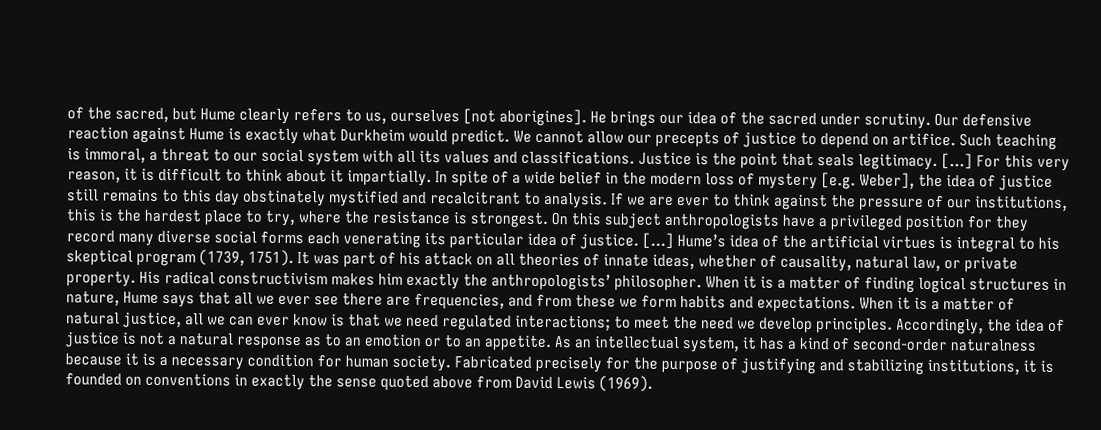of the sacred, but Hume clearly refers to us, ourselves [not aborigines]. He brings our idea of the sacred under scrutiny. Our defensive reaction against Hume is exactly what Durkheim would predict. We cannot allow our precepts of justice to depend on artifice. Such teaching is immoral, a threat to our social system with all its values and classifications. Justice is the point that seals legitimacy. […] For this very reason, it is difficult to think about it impartially. In spite of a wide belief in the modern loss of mystery [e.g. Weber], the idea of justice still remains to this day obstinately mystified and recalcitrant to analysis. If we are ever to think against the pressure of our institutions, this is the hardest place to try, where the resistance is strongest. On this subject anthropologists have a privileged position for they record many diverse social forms each venerating its particular idea of justice. […] Hume’s idea of the artificial virtues is integral to his skeptical program (1739, 1751). It was part of his attack on all theories of innate ideas, whether of causality, natural law, or private property. His radical constructivism makes him exactly the anthropologists’ philosopher. When it is a matter of finding logical structures in nature, Hume says that all we ever see there are frequencies, and from these we form habits and expectations. When it is a matter of natural justice, all we can ever know is that we need regulated interactions; to meet the need we develop principles. Accordingly, the idea of justice is not a natural response as to an emotion or to an appetite. As an intellectual system, it has a kind of second-order naturalness because it is a necessary condition for human society. Fabricated precisely for the purpose of justifying and stabilizing institutions, it is founded on conventions in exactly the sense quoted above from David Lewis (1969).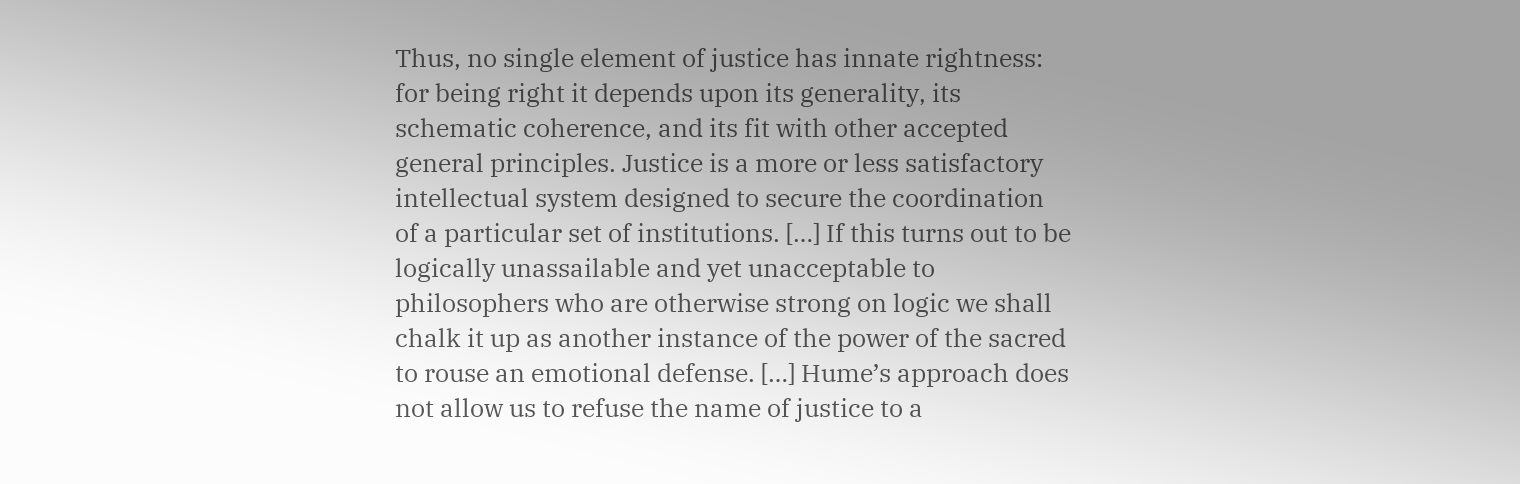Thus, no single element of justice has innate rightness: for being right it depends upon its generality, its schematic coherence, and its fit with other accepted general principles. Justice is a more or less satisfactory intellectual system designed to secure the coordination of a particular set of institutions. […] If this turns out to be logically unassailable and yet unacceptable to philosophers who are otherwise strong on logic we shall chalk it up as another instance of the power of the sacred to rouse an emotional defense. […] Hume’s approach does not allow us to refuse the name of justice to a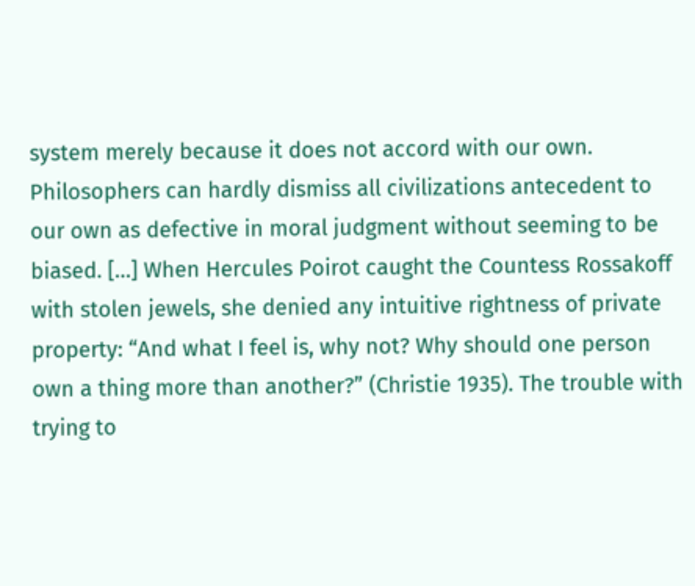system merely because it does not accord with our own. Philosophers can hardly dismiss all civilizations antecedent to our own as defective in moral judgment without seeming to be biased. […] When Hercules Poirot caught the Countess Rossakoff with stolen jewels, she denied any intuitive rightness of private property: “And what I feel is, why not? Why should one person own a thing more than another?” (Christie 1935). The trouble with trying to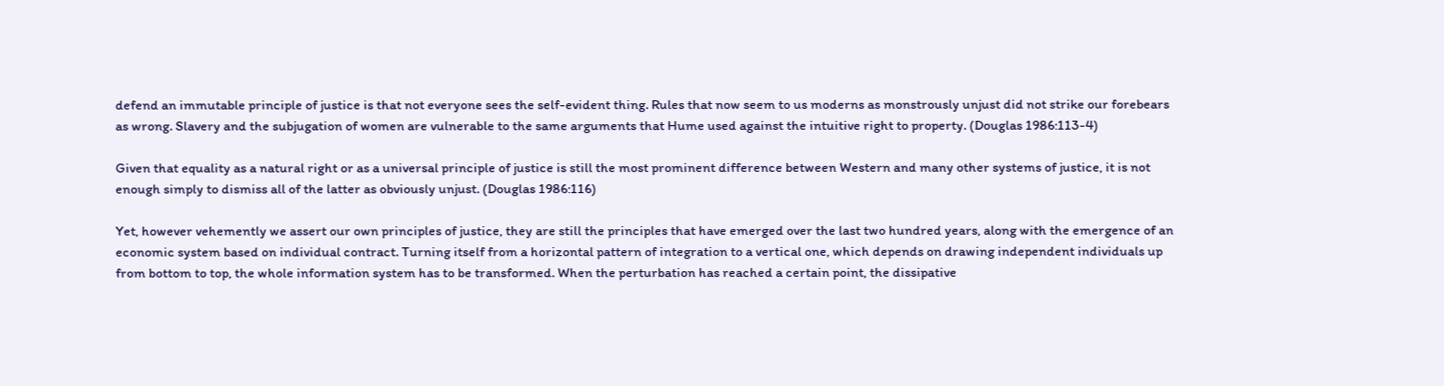defend an immutable principle of justice is that not everyone sees the self-evident thing. Rules that now seem to us moderns as monstrously unjust did not strike our forebears as wrong. Slavery and the subjugation of women are vulnerable to the same arguments that Hume used against the intuitive right to property. (Douglas 1986:113-4)

Given that equality as a natural right or as a universal principle of justice is still the most prominent difference between Western and many other systems of justice, it is not enough simply to dismiss all of the latter as obviously unjust. (Douglas 1986:116)

Yet, however vehemently we assert our own principles of justice, they are still the principles that have emerged over the last two hundred years, along with the emergence of an economic system based on individual contract. Turning itself from a horizontal pattern of integration to a vertical one, which depends on drawing independent individuals up from bottom to top, the whole information system has to be transformed. When the perturbation has reached a certain point, the dissipative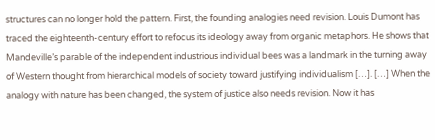structures can no longer hold the pattern. First, the founding analogies need revision. Louis Dumont has traced the eighteenth-century effort to refocus its ideology away from organic metaphors. He shows that Mandeville’s parable of the independent industrious individual bees was a landmark in the turning away of Western thought from hierarchical models of society toward justifying individualism […]. […] When the analogy with nature has been changed, the system of justice also needs revision. Now it has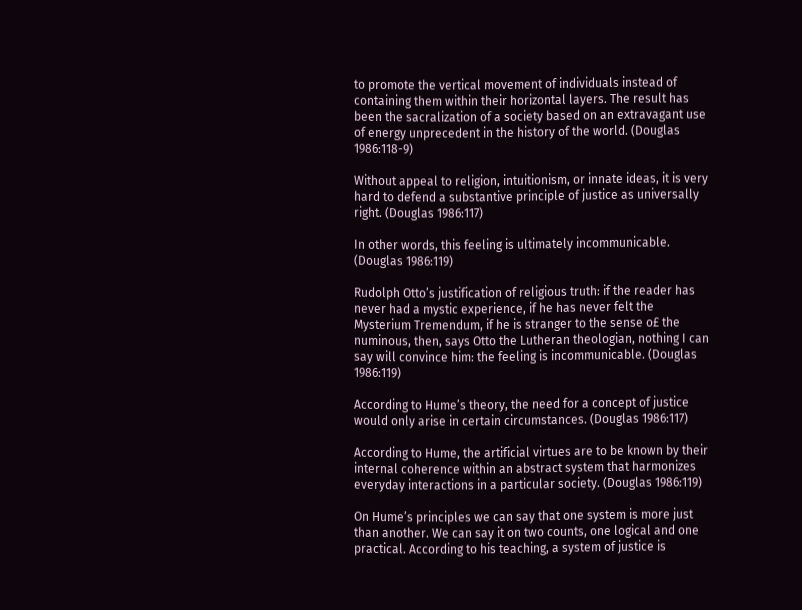to promote the vertical movement of individuals instead of containing them within their horizontal layers. The result has been the sacralization of a society based on an extravagant use of energy unprecedent in the history of the world. (Douglas 1986:118-9)

Without appeal to religion, intuitionism, or innate ideas, it is very hard to defend a substantive principle of justice as universally right. (Douglas 1986:117)

In other words, this feeling is ultimately incommunicable. (Douglas 1986:119)

Rudolph Otto’s justification of religious truth: if the reader has never had a mystic experience, if he has never felt the Mysterium Tremendum, if he is stranger to the sense o£ the numinous, then, says Otto the Lutheran theologian, nothing I can say will convince him: the feeling is incommunicable. (Douglas 1986:119)

According to Hume’s theory, the need for a concept of justice would only arise in certain circumstances. (Douglas 1986:117)

According to Hume, the artificial virtues are to be known by their internal coherence within an abstract system that harmonizes everyday interactions in a particular society. (Douglas 1986:119)

On Hume’s principles we can say that one system is more just than another. We can say it on two counts, one logical and one practical. According to his teaching, a system of justice is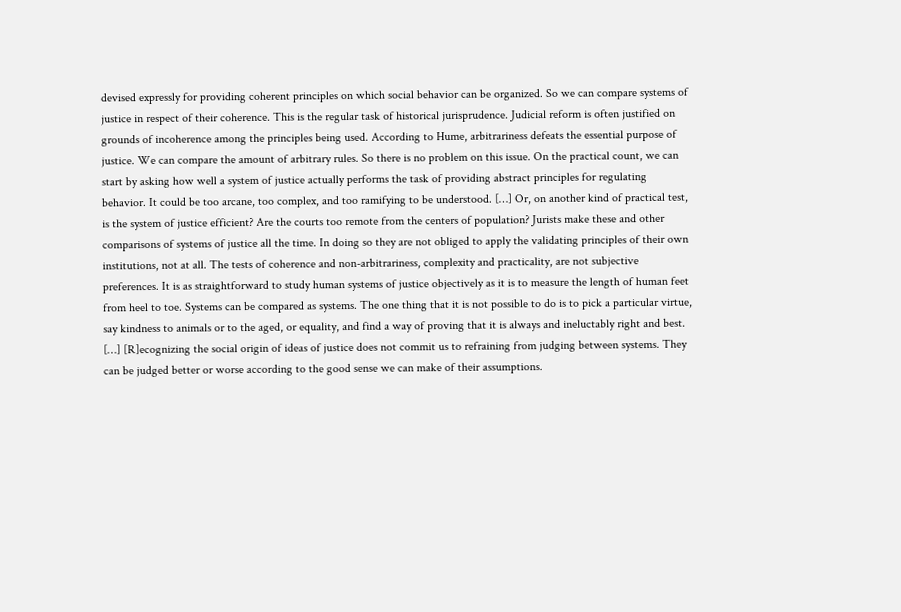devised expressly for providing coherent principles on which social behavior can be organized. So we can compare systems of justice in respect of their coherence. This is the regular task of historical jurisprudence. Judicial reform is often justified on grounds of incoherence among the principles being used. According to Hume, arbitrariness defeats the essential purpose of justice. We can compare the amount of arbitrary rules. So there is no problem on this issue. On the practical count, we can start by asking how well a system of justice actually performs the task of providing abstract principles for regulating behavior. It could be too arcane, too complex, and too ramifying to be understood. […] Or, on another kind of practical test, is the system of justice efficient? Are the courts too remote from the centers of population? Jurists make these and other comparisons of systems of justice all the time. In doing so they are not obliged to apply the validating principles of their own institutions, not at all. The tests of coherence and non-arbitrariness, complexity and practicality, are not subjective preferences. It is as straightforward to study human systems of justice objectively as it is to measure the length of human feet from heel to toe. Systems can be compared as systems. The one thing that it is not possible to do is to pick a particular virtue, say kindness to animals or to the aged, or equality, and find a way of proving that it is always and ineluctably right and best. […] [R]ecognizing the social origin of ideas of justice does not commit us to refraining from judging between systems. They can be judged better or worse according to the good sense we can make of their assumptions.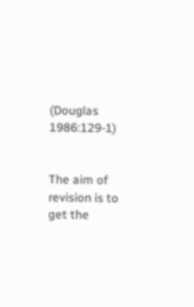(Douglas 1986:129-1)


The aim of revision is to get the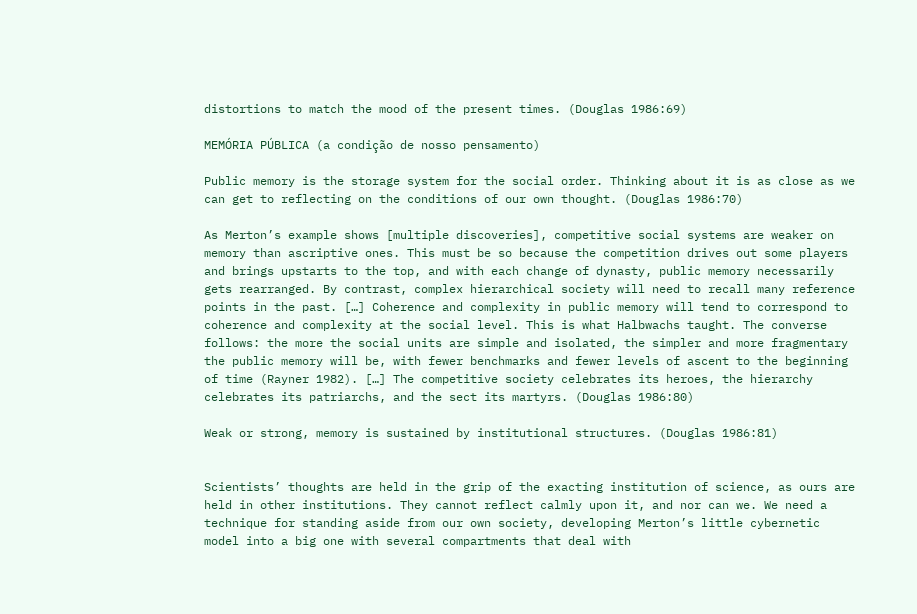distortions to match the mood of the present times. (Douglas 1986:69)

MEMÓRIA PÚBLICA (a condição de nosso pensamento)

Public memory is the storage system for the social order. Thinking about it is as close as we can get to reflecting on the conditions of our own thought. (Douglas 1986:70)

As Merton’s example shows [multiple discoveries], competitive social systems are weaker on memory than ascriptive ones. This must be so because the competition drives out some players and brings upstarts to the top, and with each change of dynasty, public memory necessarily gets rearranged. By contrast, complex hierarchical society will need to recall many reference points in the past. […] Coherence and complexity in public memory will tend to correspond to coherence and complexity at the social level. This is what Halbwachs taught. The converse follows: the more the social units are simple and isolated, the simpler and more fragmentary the public memory will be, with fewer benchmarks and fewer levels of ascent to the beginning of time (Rayner 1982). […] The competitive society celebrates its heroes, the hierarchy celebrates its patriarchs, and the sect its martyrs. (Douglas 1986:80)

Weak or strong, memory is sustained by institutional structures. (Douglas 1986:81)


Scientists’ thoughts are held in the grip of the exacting institution of science, as ours are held in other institutions. They cannot reflect calmly upon it, and nor can we. We need a technique for standing aside from our own society, developing Merton’s little cybernetic model into a big one with several compartments that deal with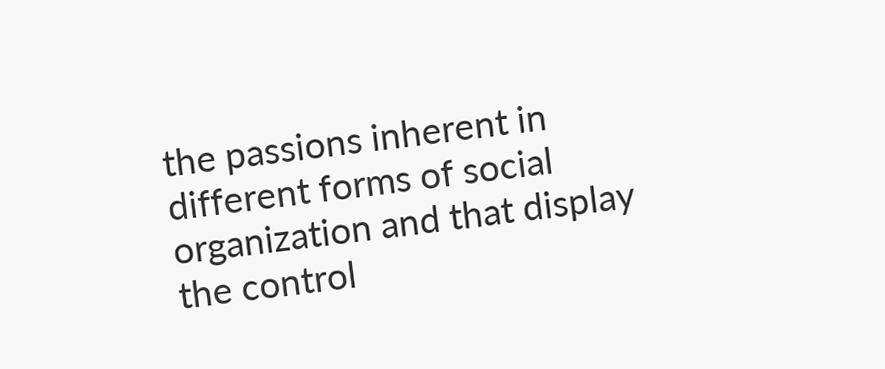the passions inherent in different forms of social organization and that display the control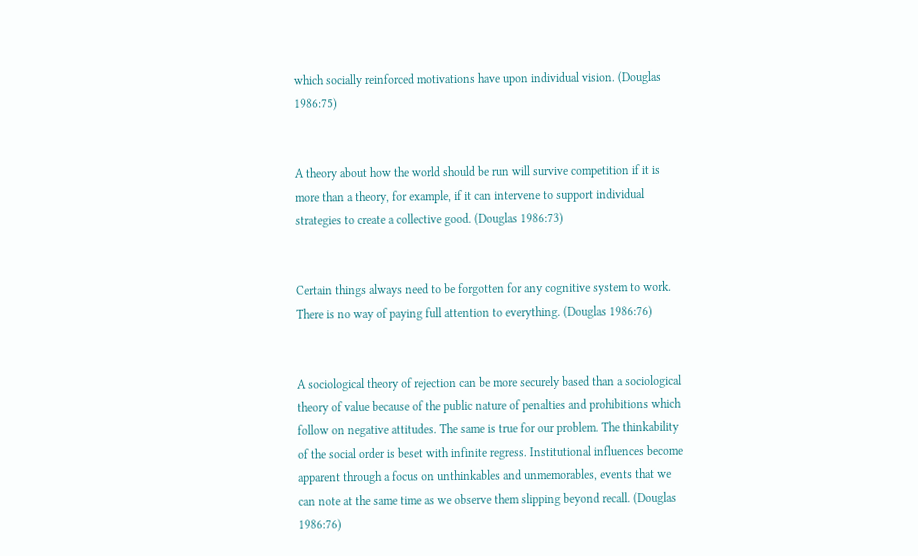which socially reinforced motivations have upon individual vision. (Douglas 1986:75)


A theory about how the world should be run will survive competition if it is more than a theory, for example, if it can intervene to support individual strategies to create a collective good. (Douglas 1986:73)


Certain things always need to be forgotten for any cognitive system to work. There is no way of paying full attention to everything. (Douglas 1986:76)


A sociological theory of rejection can be more securely based than a sociological theory of value because of the public nature of penalties and prohibitions which follow on negative attitudes. The same is true for our problem. The thinkability of the social order is beset with infinite regress. Institutional influences become apparent through a focus on unthinkables and unmemorables, events that we can note at the same time as we observe them slipping beyond recall. (Douglas 1986:76)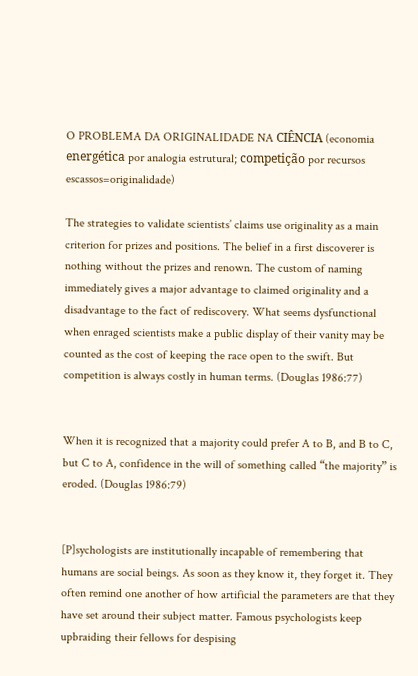O PROBLEMA DA ORIGINALIDADE NA CIÊNCIA (economia energética por analogia estrutural; competição por recursos escassos=originalidade)

The strategies to validate scientists’ claims use originality as a main criterion for prizes and positions. The belief in a first discoverer is nothing without the prizes and renown. The custom of naming immediately gives a major advantage to claimed originality and a disadvantage to the fact of rediscovery. What seems dysfunctional when enraged scientists make a public display of their vanity may be counted as the cost of keeping the race open to the swift. But competition is always costly in human terms. (Douglas 1986:77)


When it is recognized that a majority could prefer A to B, and B to C, but C to A, confidence in the will of something called “the majority” is eroded. (Douglas 1986:79)


[P]sychologists are institutionally incapable of remembering that humans are social beings. As soon as they know it, they forget it. They often remind one another of how artificial the parameters are that they have set around their subject matter. Famous psychologists keep upbraiding their fellows for despising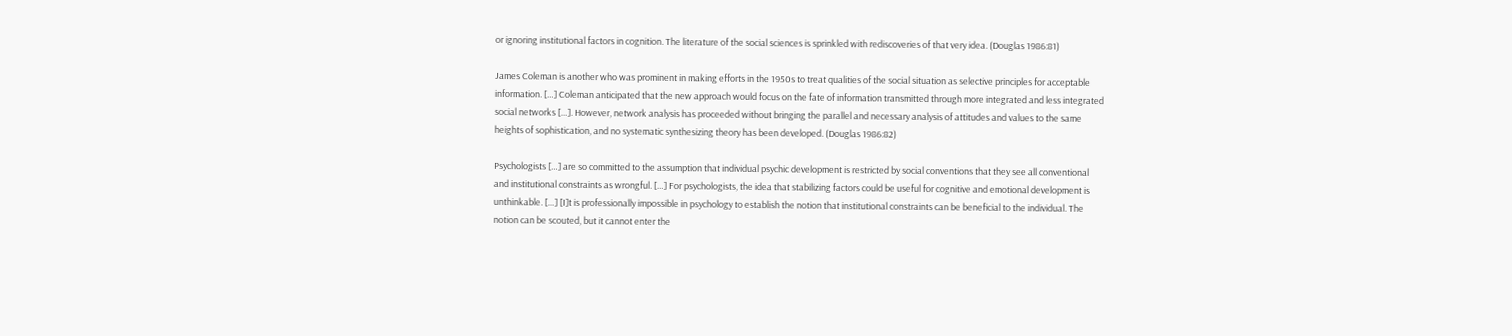or ignoring institutional factors in cognition. The literature of the social sciences is sprinkled with rediscoveries of that very idea. (Douglas 1986:81)

James Coleman is another who was prominent in making efforts in the 1950s to treat qualities of the social situation as selective principles for acceptable information. […] Coleman anticipated that the new approach would focus on the fate of information transmitted through more integrated and less integrated social networks […]. However, network analysis has proceeded without bringing the parallel and necessary analysis of attitudes and values to the same heights of sophistication, and no systematic synthesizing theory has been developed. (Douglas 1986:82)

Psychologists […] are so committed to the assumption that individual psychic development is restricted by social conventions that they see all conventional and institutional constraints as wrongful. […] For psychologists, the idea that stabilizing factors could be useful for cognitive and emotional development is unthinkable. […] [I]t is professionally impossible in psychology to establish the notion that institutional constraints can be beneficial to the individual. The notion can be scouted, but it cannot enter the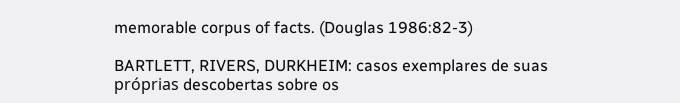memorable corpus of facts. (Douglas 1986:82-3)

BARTLETT, RIVERS, DURKHEIM: casos exemplares de suas próprias descobertas sobre os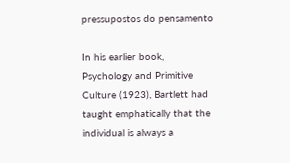pressupostos do pensamento

In his earlier book, Psychology and Primitive Culture (1923), Bartlett had taught emphatically that the individual is always a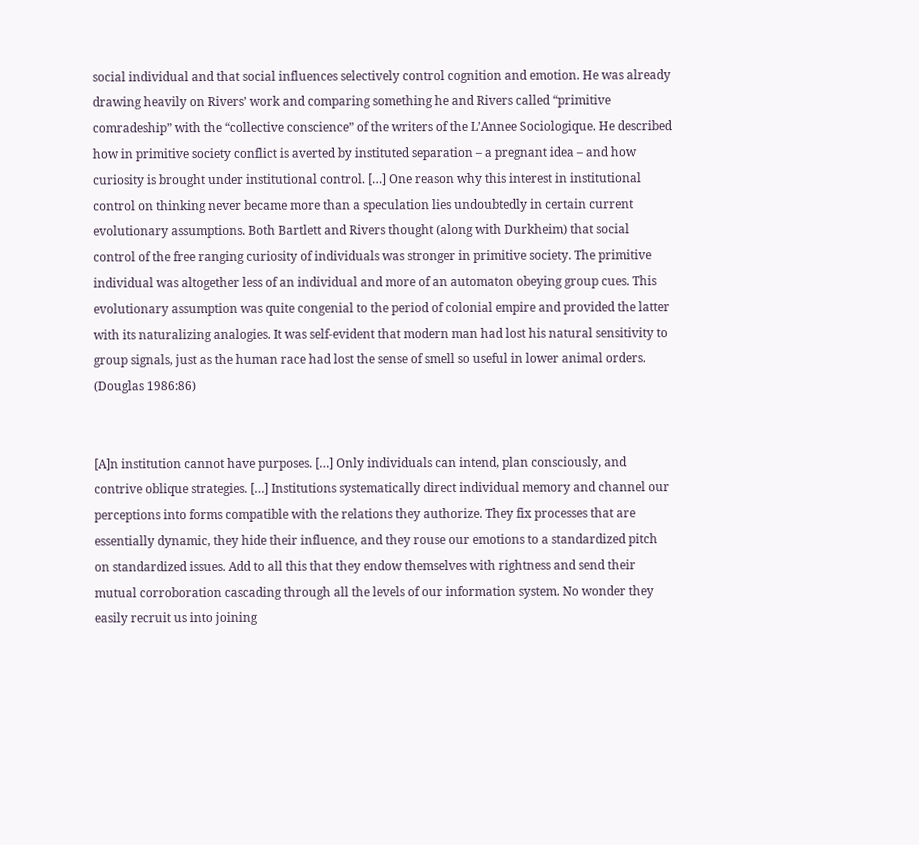social individual and that social influences selectively control cognition and emotion. He was already drawing heavily on Rivers’ work and comparing something he and Rivers called “primitive comradeship” with the “collective conscience” of the writers of the L’Annee Sociologique. He described how in primitive society conflict is averted by instituted separation – a pregnant idea – and how curiosity is brought under institutional control. […] One reason why this interest in institutional control on thinking never became more than a speculation lies undoubtedly in certain current evolutionary assumptions. Both Bartlett and Rivers thought (along with Durkheim) that social control of the free ranging curiosity of individuals was stronger in primitive society. The primitive individual was altogether less of an individual and more of an automaton obeying group cues. This evolutionary assumption was quite congenial to the period of colonial empire and provided the latter with its naturalizing analogies. It was self-evident that modern man had lost his natural sensitivity to group signals, just as the human race had lost the sense of smell so useful in lower animal orders. (Douglas 1986:86)


[A]n institution cannot have purposes. […] Only individuals can intend, plan consciously, and contrive oblique strategies. […] Institutions systematically direct individual memory and channel our perceptions into forms compatible with the relations they authorize. They fix processes that are essentially dynamic, they hide their influence, and they rouse our emotions to a standardized pitch on standardized issues. Add to all this that they endow themselves with rightness and send their mutual corroboration cascading through all the levels of our information system. No wonder they easily recruit us into joining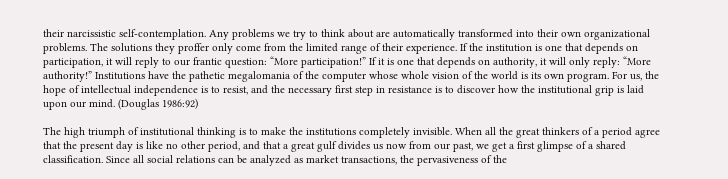their narcissistic self-contemplation. Any problems we try to think about are automatically transformed into their own organizational problems. The solutions they proffer only come from the limited range of their experience. If the institution is one that depends on participation, it will reply to our frantic question: “More participation!” If it is one that depends on authority, it will only reply: “More authority!” Institutions have the pathetic megalomania of the computer whose whole vision of the world is its own program. For us, the hope of intellectual independence is to resist, and the necessary first step in resistance is to discover how the institutional grip is laid upon our mind. (Douglas 1986:92)

The high triumph of institutional thinking is to make the institutions completely invisible. When all the great thinkers of a period agree that the present day is like no other period, and that a great gulf divides us now from our past, we get a first glimpse of a shared classification. Since all social relations can be analyzed as market transactions, the pervasiveness of the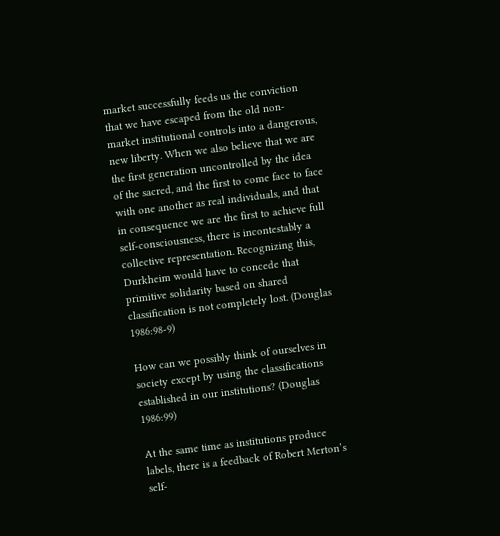market successfully feeds us the conviction that we have escaped from the old non-market institutional controls into a dangerous, new liberty. When we also believe that we are the first generation uncontrolled by the idea of the sacred, and the first to come face to face with one another as real individuals, and that in consequence we are the first to achieve full self-consciousness, there is incontestably a collective representation. Recognizing this, Durkheim would have to concede that primitive solidarity based on shared classification is not completely lost. (Douglas 1986:98-9)

How can we possibly think of ourselves in society except by using the classifications established in our institutions? (Douglas 1986:99)

At the same time as institutions produce labels, there is a feedback of Robert Merton’s self-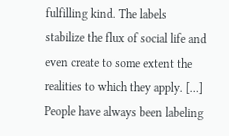fulfilling kind. The labels stabilize the flux of social life and even create to some extent the realities to which they apply. […] People have always been labeling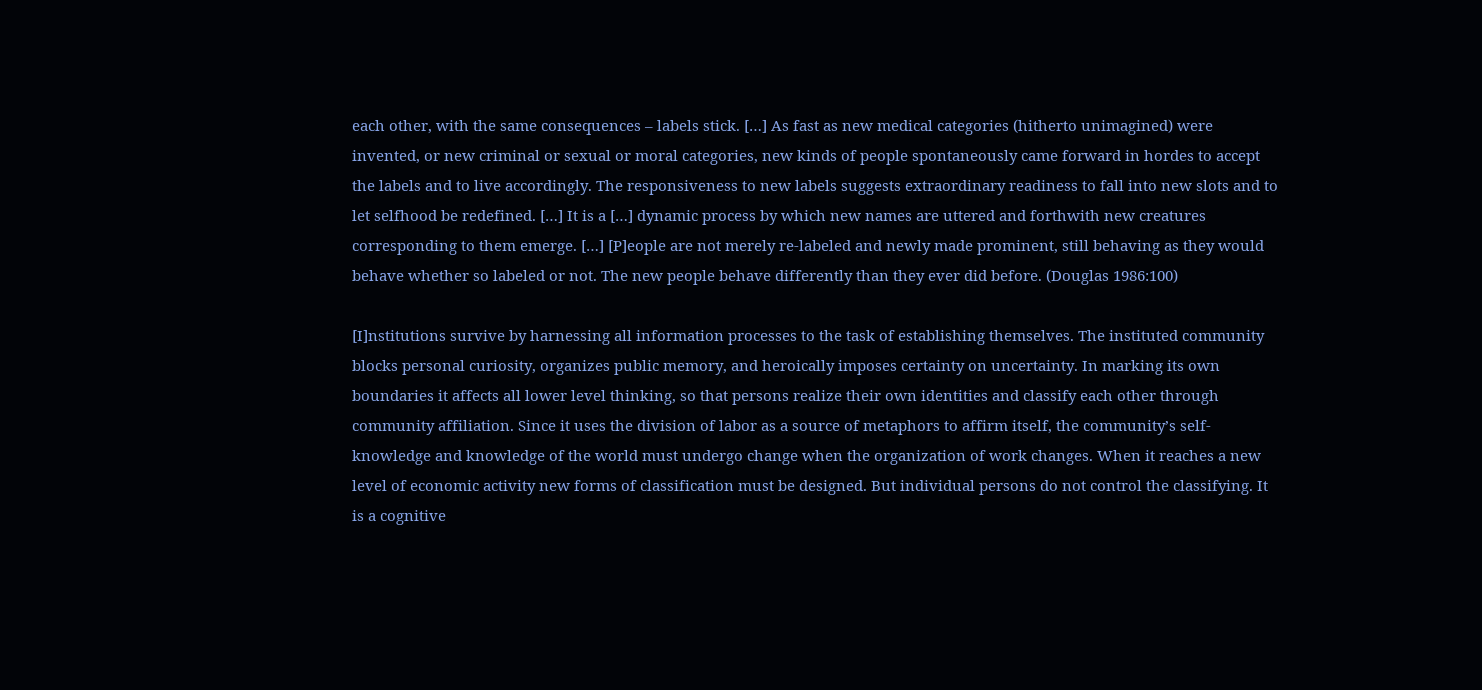each other, with the same consequences – labels stick. […] As fast as new medical categories (hitherto unimagined) were invented, or new criminal or sexual or moral categories, new kinds of people spontaneously came forward in hordes to accept the labels and to live accordingly. The responsiveness to new labels suggests extraordinary readiness to fall into new slots and to let selfhood be redefined. […] It is a […] dynamic process by which new names are uttered and forthwith new creatures corresponding to them emerge. […] [P]eople are not merely re-labeled and newly made prominent, still behaving as they would behave whether so labeled or not. The new people behave differently than they ever did before. (Douglas 1986:100)

[I]nstitutions survive by harnessing all information processes to the task of establishing themselves. The instituted community blocks personal curiosity, organizes public memory, and heroically imposes certainty on uncertainty. In marking its own boundaries it affects all lower level thinking, so that persons realize their own identities and classify each other through community affiliation. Since it uses the division of labor as a source of metaphors to affirm itself, the community’s self-knowledge and knowledge of the world must undergo change when the organization of work changes. When it reaches a new level of economic activity new forms of classification must be designed. But individual persons do not control the classifying. It is a cognitive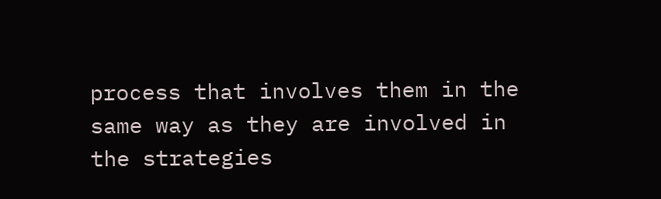process that involves them in the same way as they are involved in the strategies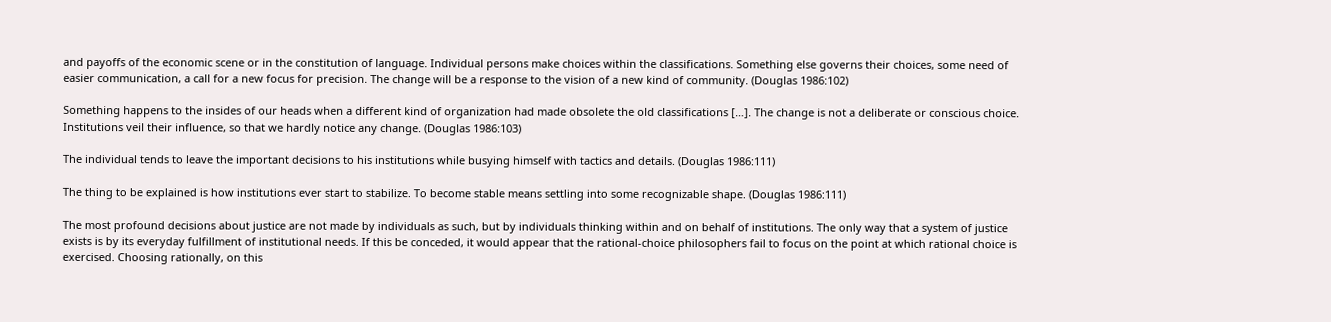and payoffs of the economic scene or in the constitution of language. Individual persons make choices within the classifications. Something else governs their choices, some need of easier communication, a call for a new focus for precision. The change will be a response to the vision of a new kind of community. (Douglas 1986:102)

Something happens to the insides of our heads when a different kind of organization had made obsolete the old classifications […]. The change is not a deliberate or conscious choice. Institutions veil their influence, so that we hardly notice any change. (Douglas 1986:103)

The individual tends to leave the important decisions to his institutions while busying himself with tactics and details. (Douglas 1986:111)

The thing to be explained is how institutions ever start to stabilize. To become stable means settling into some recognizable shape. (Douglas 1986:111)

The most profound decisions about justice are not made by individuals as such, but by individuals thinking within and on behalf of institutions. The only way that a system of justice exists is by its everyday fulfillment of institutional needs. If this be conceded, it would appear that the rational-choice philosophers fail to focus on the point at which rational choice is exercised. Choosing rationally, on this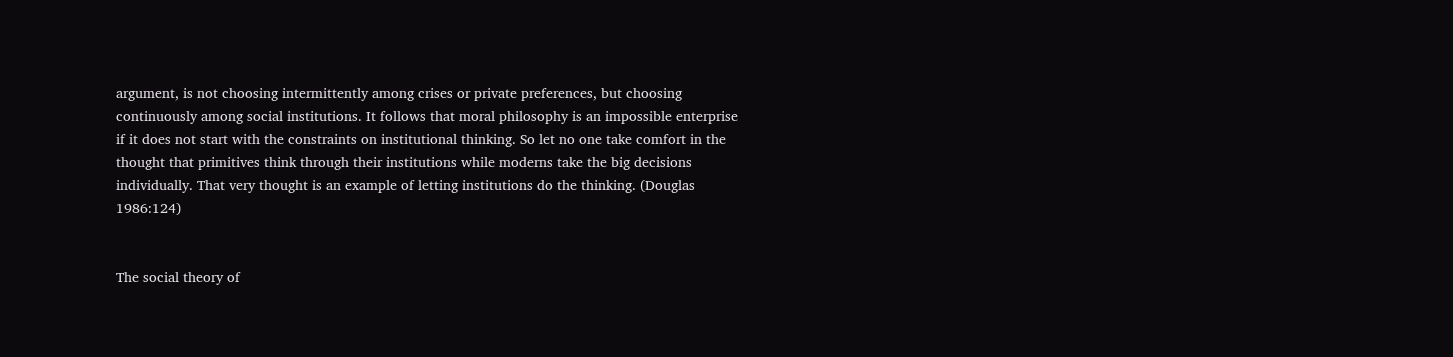argument, is not choosing intermittently among crises or private preferences, but choosing continuously among social institutions. It follows that moral philosophy is an impossible enterprise if it does not start with the constraints on institutional thinking. So let no one take comfort in the thought that primitives think through their institutions while moderns take the big decisions individually. That very thought is an example of letting institutions do the thinking. (Douglas 1986:124)


The social theory of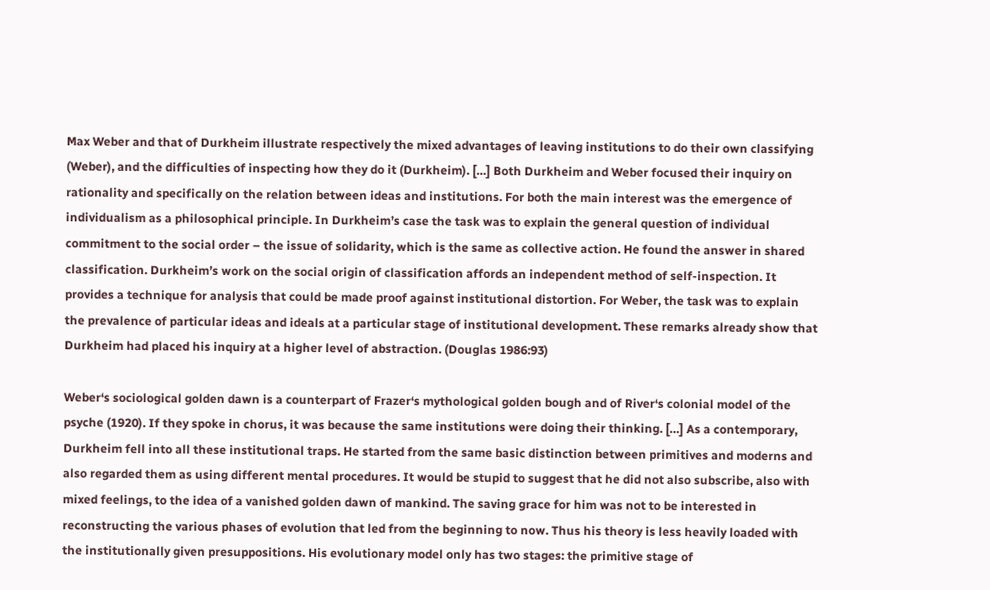Max Weber and that of Durkheim illustrate respectively the mixed advantages of leaving institutions to do their own classifying (Weber), and the difficulties of inspecting how they do it (Durkheim). […] Both Durkheim and Weber focused their inquiry on rationality and specifically on the relation between ideas and institutions. For both the main interest was the emergence of individualism as a philosophical principle. In Durkheim’s case the task was to explain the general question of individual commitment to the social order – the issue of solidarity, which is the same as collective action. He found the answer in shared classification. Durkheim’s work on the social origin of classification affords an independent method of self-inspection. It provides a technique for analysis that could be made proof against institutional distortion. For Weber, the task was to explain the prevalence of particular ideas and ideals at a particular stage of institutional development. These remarks already show that Durkheim had placed his inquiry at a higher level of abstraction. (Douglas 1986:93)

Weber‘s sociological golden dawn is a counterpart of Frazer‘s mythological golden bough and of River‘s colonial model of the psyche (1920). If they spoke in chorus, it was because the same institutions were doing their thinking. […] As a contemporary, Durkheim fell into all these institutional traps. He started from the same basic distinction between primitives and moderns and also regarded them as using different mental procedures. It would be stupid to suggest that he did not also subscribe, also with mixed feelings, to the idea of a vanished golden dawn of mankind. The saving grace for him was not to be interested in reconstructing the various phases of evolution that led from the beginning to now. Thus his theory is less heavily loaded with the institutionally given presuppositions. His evolutionary model only has two stages: the primitive stage of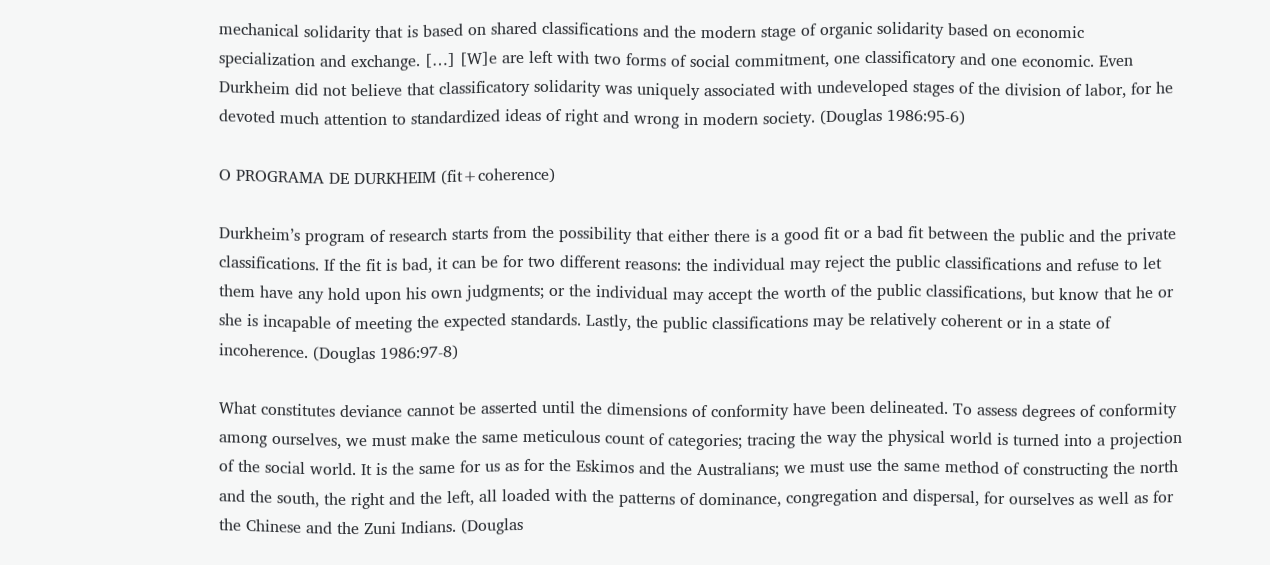mechanical solidarity that is based on shared classifications and the modern stage of organic solidarity based on economic specialization and exchange. […] [W]e are left with two forms of social commitment, one classificatory and one economic. Even Durkheim did not believe that classificatory solidarity was uniquely associated with undeveloped stages of the division of labor, for he devoted much attention to standardized ideas of right and wrong in modern society. (Douglas 1986:95-6)

O PROGRAMA DE DURKHEIM (fit+coherence)

Durkheim’s program of research starts from the possibility that either there is a good fit or a bad fit between the public and the private classifications. If the fit is bad, it can be for two different reasons: the individual may reject the public classifications and refuse to let them have any hold upon his own judgments; or the individual may accept the worth of the public classifications, but know that he or she is incapable of meeting the expected standards. Lastly, the public classifications may be relatively coherent or in a state of incoherence. (Douglas 1986:97-8)

What constitutes deviance cannot be asserted until the dimensions of conformity have been delineated. To assess degrees of conformity among ourselves, we must make the same meticulous count of categories; tracing the way the physical world is turned into a projection of the social world. It is the same for us as for the Eskimos and the Australians; we must use the same method of constructing the north and the south, the right and the left, all loaded with the patterns of dominance, congregation and dispersal, for ourselves as well as for the Chinese and the Zuni Indians. (Douglas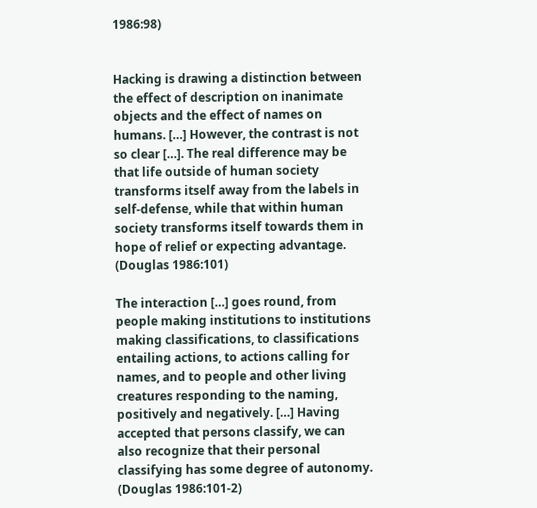1986:98)


Hacking is drawing a distinction between the effect of description on inanimate objects and the effect of names on humans. […] However, the contrast is not so clear […]. The real difference may be that life outside of human society transforms itself away from the labels in self-defense, while that within human society transforms itself towards them in hope of relief or expecting advantage. (Douglas 1986:101)

The interaction […] goes round, from people making institutions to institutions making classifications, to classifications entailing actions, to actions calling for names, and to people and other living creatures responding to the naming, positively and negatively. […] Having accepted that persons classify, we can also recognize that their personal classifying has some degree of autonomy. (Douglas 1986:101-2)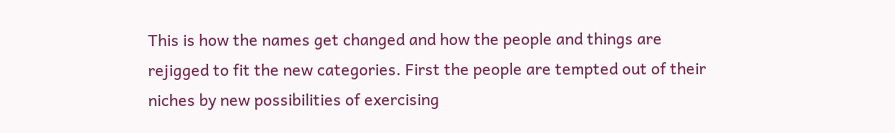This is how the names get changed and how the people and things are rejigged to fit the new categories. First the people are tempted out of their niches by new possibilities of exercising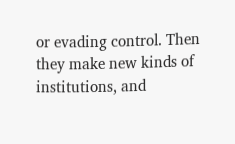or evading control. Then they make new kinds of institutions, and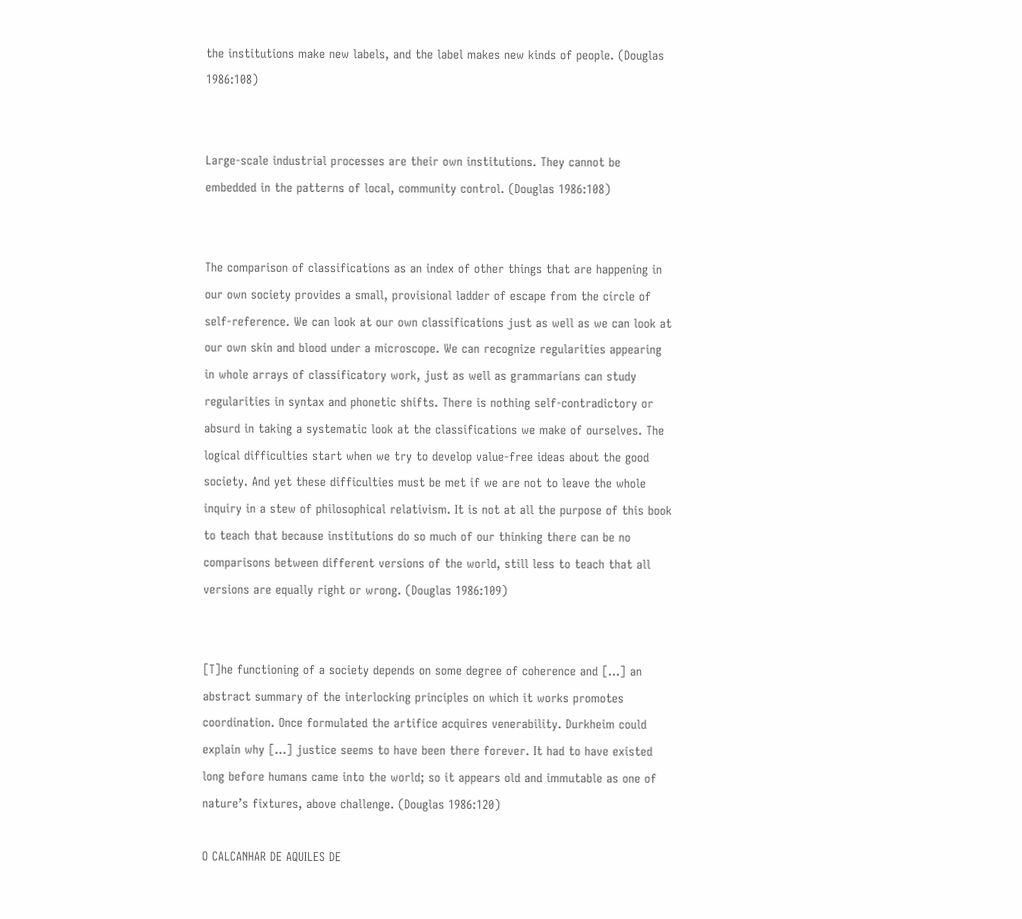the institutions make new labels, and the label makes new kinds of people. (Douglas 1986:108)


Large-scale industrial processes are their own institutions. They cannot be embedded in the patterns of local, community control. (Douglas 1986:108)


The comparison of classifications as an index of other things that are happening in our own society provides a small, provisional ladder of escape from the circle of self-reference. We can look at our own classifications just as well as we can look at our own skin and blood under a microscope. We can recognize regularities appearing in whole arrays of classificatory work, just as well as grammarians can study regularities in syntax and phonetic shifts. There is nothing self-contradictory or absurd in taking a systematic look at the classifications we make of ourselves. The logical difficulties start when we try to develop value-free ideas about the good society. And yet these difficulties must be met if we are not to leave the whole inquiry in a stew of philosophical relativism. It is not at all the purpose of this book to teach that because institutions do so much of our thinking there can be no comparisons between different versions of the world, still less to teach that all versions are equally right or wrong. (Douglas 1986:109)


[T]he functioning of a society depends on some degree of coherence and […] an abstract summary of the interlocking principles on which it works promotes coordination. Once formulated the artifice acquires venerability. Durkheim could explain why […] justice seems to have been there forever. It had to have existed long before humans came into the world; so it appears old and immutable as one of nature’s fixtures, above challenge. (Douglas 1986:120)

O CALCANHAR DE AQUILES DE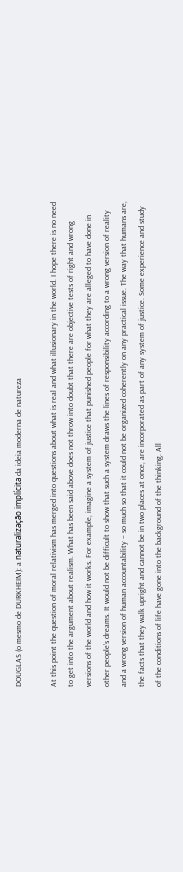DOUGLAS (o mesmo de DURKHEIM): a naturalização implícita da ideia moderna de natureza

At this point the question of moral relativism has merged into questions about what is real and what illusionary in the world. I hope there is no need to get into the argument about realism. What has been said above does not throw into doubt that there are objective tests of right and wrong versions of the world and how it works. For example, imagine a system of justice that punished people for what they are alleged to have done in other people’s dreams. It would not be difficult to show that such a system draws the lines of responsibility according to a wrong version of reality and a wrong version of human accountability – so much so that it could not be organized coherently on any practical issue. The way that humans are, the facts that they walk upright and cannot be in two places at once, are incorporated as part of any system of justice. Some experience and study of the conditions of life have gone into the background of the thinking. All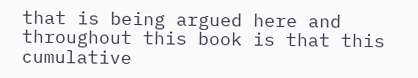that is being argued here and throughout this book is that this cumulative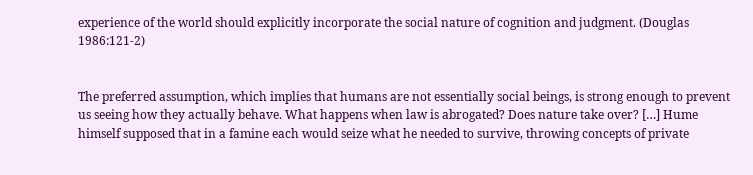experience of the world should explicitly incorporate the social nature of cognition and judgment. (Douglas 1986:121-2)


The preferred assumption, which implies that humans are not essentially social beings, is strong enough to prevent us seeing how they actually behave. What happens when law is abrogated? Does nature take over? […] Hume himself supposed that in a famine each would seize what he needed to survive, throwing concepts of private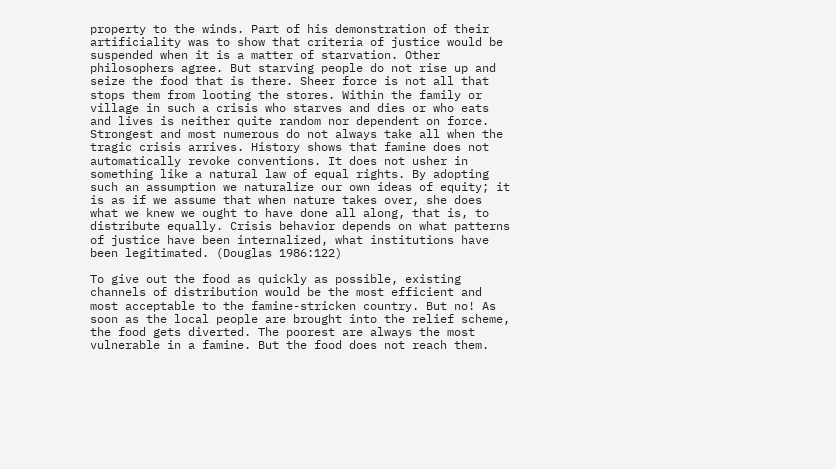property to the winds. Part of his demonstration of their artificiality was to show that criteria of justice would be suspended when it is a matter of starvation. Other philosophers agree. But starving people do not rise up and seize the food that is there. Sheer force is not all that stops them from looting the stores. Within the family or village in such a crisis who starves and dies or who eats and lives is neither quite random nor dependent on force. Strongest and most numerous do not always take all when the tragic crisis arrives. History shows that famine does not automatically revoke conventions. It does not usher in something like a natural law of equal rights. By adopting such an assumption we naturalize our own ideas of equity; it is as if we assume that when nature takes over, she does what we knew we ought to have done all along, that is, to distribute equally. Crisis behavior depends on what patterns of justice have been internalized, what institutions have been legitimated. (Douglas 1986:122)

To give out the food as quickly as possible, existing channels of distribution would be the most efficient and most acceptable to the famine-stricken country. But no! As soon as the local people are brought into the relief scheme, the food gets diverted. The poorest are always the most vulnerable in a famine. But the food does not reach them.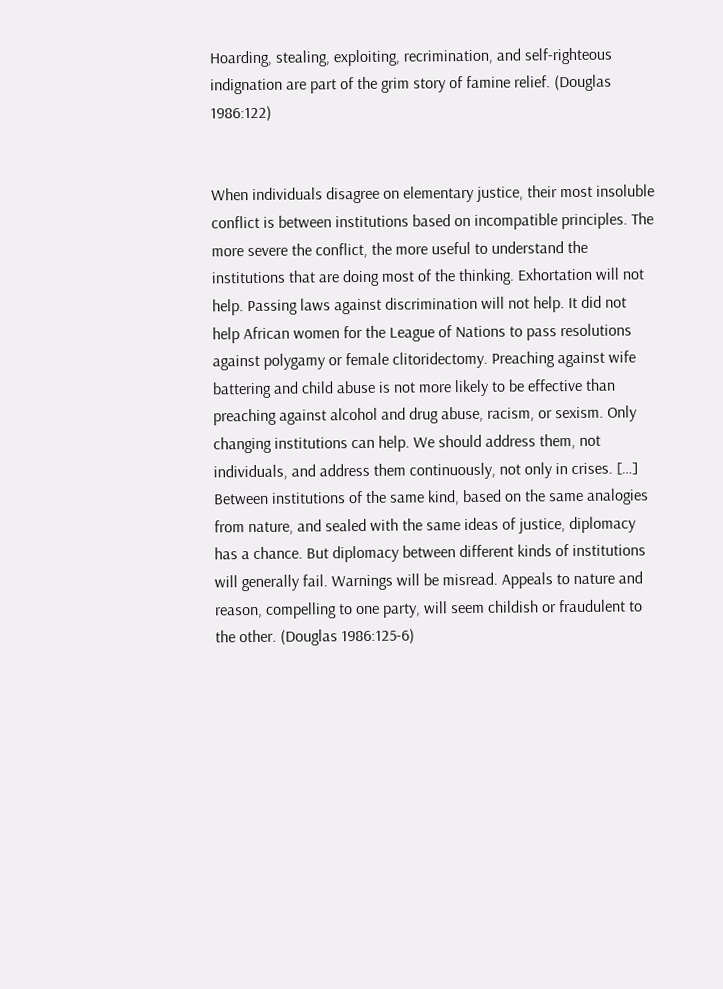Hoarding, stealing, exploiting, recrimination, and self-righteous indignation are part of the grim story of famine relief. (Douglas 1986:122)


When individuals disagree on elementary justice, their most insoluble conflict is between institutions based on incompatible principles. The more severe the conflict, the more useful to understand the institutions that are doing most of the thinking. Exhortation will not help. Passing laws against discrimination will not help. It did not help African women for the League of Nations to pass resolutions against polygamy or female clitoridectomy. Preaching against wife battering and child abuse is not more likely to be effective than preaching against alcohol and drug abuse, racism, or sexism. Only changing institutions can help. We should address them, not individuals, and address them continuously, not only in crises. […] Between institutions of the same kind, based on the same analogies from nature, and sealed with the same ideas of justice, diplomacy has a chance. But diplomacy between different kinds of institutions will generally fail. Warnings will be misread. Appeals to nature and reason, compelling to one party, will seem childish or fraudulent to the other. (Douglas 1986:125-6)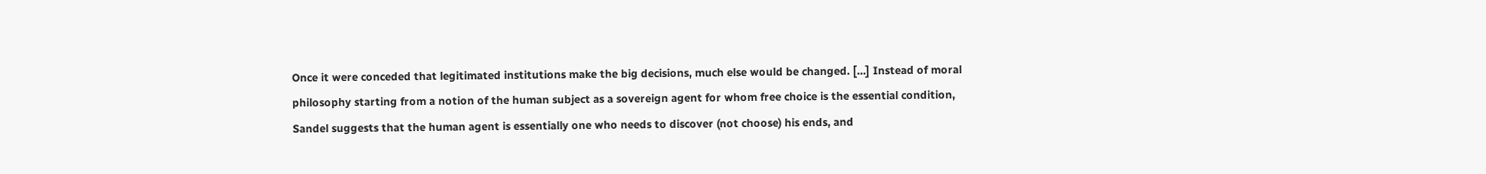Once it were conceded that legitimated institutions make the big decisions, much else would be changed. […] Instead of moral philosophy starting from a notion of the human subject as a sovereign agent for whom free choice is the essential condition, Sandel suggests that the human agent is essentially one who needs to discover (not choose) his ends, and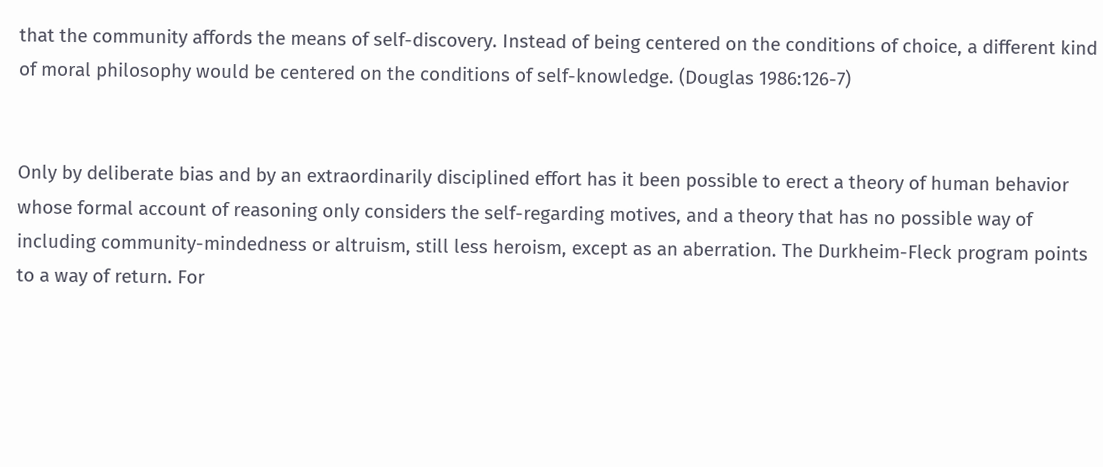that the community affords the means of self-discovery. Instead of being centered on the conditions of choice, a different kind of moral philosophy would be centered on the conditions of self-knowledge. (Douglas 1986:126-7)


Only by deliberate bias and by an extraordinarily disciplined effort has it been possible to erect a theory of human behavior whose formal account of reasoning only considers the self-regarding motives, and a theory that has no possible way of including community-mindedness or altruism, still less heroism, except as an aberration. The Durkheim-Fleck program points to a way of return. For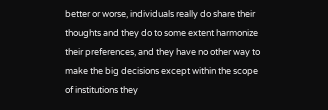better or worse, individuals really do share their thoughts and they do to some extent harmonize their preferences, and they have no other way to make the big decisions except within the scope of institutions they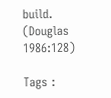build. (Douglas 1986:128)

Tags :